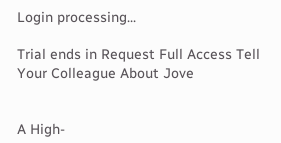Login processing...

Trial ends in Request Full Access Tell Your Colleague About Jove


A High-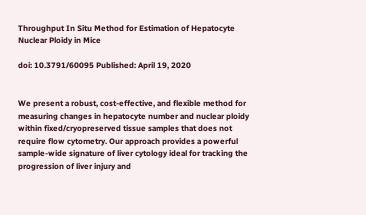Throughput In Situ Method for Estimation of Hepatocyte Nuclear Ploidy in Mice

doi: 10.3791/60095 Published: April 19, 2020


We present a robust, cost-effective, and flexible method for measuring changes in hepatocyte number and nuclear ploidy within fixed/cryopreserved tissue samples that does not require flow cytometry. Our approach provides a powerful sample-wide signature of liver cytology ideal for tracking the progression of liver injury and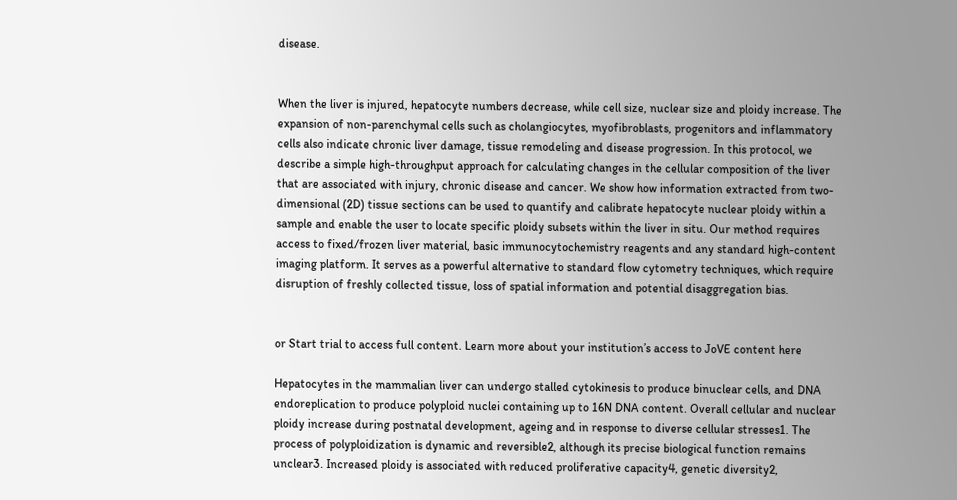disease.


When the liver is injured, hepatocyte numbers decrease, while cell size, nuclear size and ploidy increase. The expansion of non-parenchymal cells such as cholangiocytes, myofibroblasts, progenitors and inflammatory cells also indicate chronic liver damage, tissue remodeling and disease progression. In this protocol, we describe a simple high-throughput approach for calculating changes in the cellular composition of the liver that are associated with injury, chronic disease and cancer. We show how information extracted from two-dimensional (2D) tissue sections can be used to quantify and calibrate hepatocyte nuclear ploidy within a sample and enable the user to locate specific ploidy subsets within the liver in situ. Our method requires access to fixed/frozen liver material, basic immunocytochemistry reagents and any standard high-content imaging platform. It serves as a powerful alternative to standard flow cytometry techniques, which require disruption of freshly collected tissue, loss of spatial information and potential disaggregation bias.


or Start trial to access full content. Learn more about your institution’s access to JoVE content here

Hepatocytes in the mammalian liver can undergo stalled cytokinesis to produce binuclear cells, and DNA endoreplication to produce polyploid nuclei containing up to 16N DNA content. Overall cellular and nuclear ploidy increase during postnatal development, ageing and in response to diverse cellular stresses1. The process of polyploidization is dynamic and reversible2, although its precise biological function remains unclear3. Increased ploidy is associated with reduced proliferative capacity4, genetic diversity2,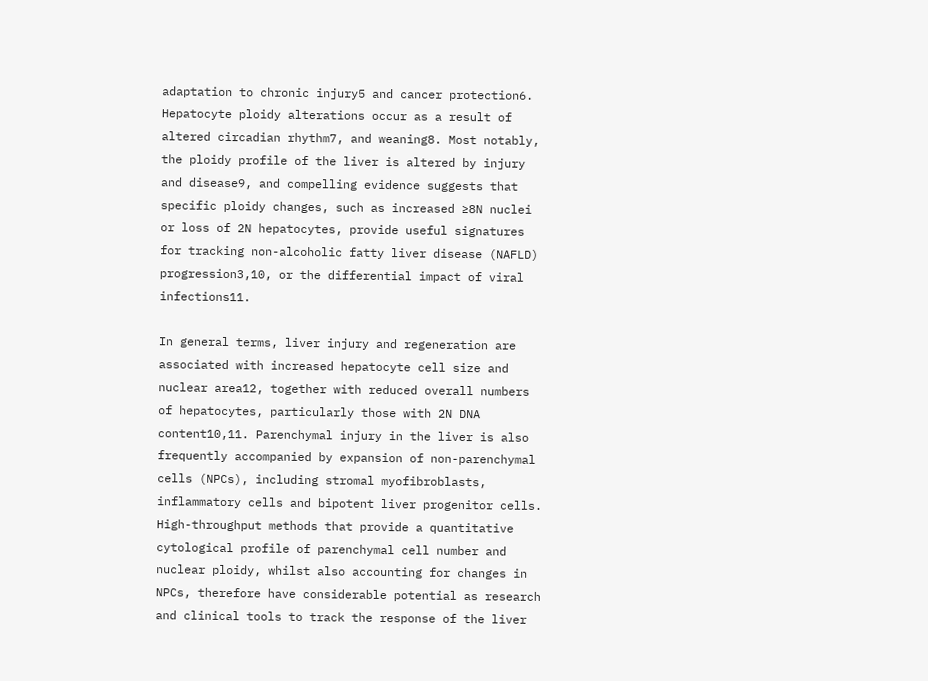adaptation to chronic injury5 and cancer protection6. Hepatocyte ploidy alterations occur as a result of altered circadian rhythm7, and weaning8. Most notably, the ploidy profile of the liver is altered by injury and disease9, and compelling evidence suggests that specific ploidy changes, such as increased ≥8N nuclei or loss of 2N hepatocytes, provide useful signatures for tracking non-alcoholic fatty liver disease (NAFLD) progression3,10, or the differential impact of viral infections11.

In general terms, liver injury and regeneration are associated with increased hepatocyte cell size and nuclear area12, together with reduced overall numbers of hepatocytes, particularly those with 2N DNA content10,11. Parenchymal injury in the liver is also frequently accompanied by expansion of non-parenchymal cells (NPCs), including stromal myofibroblasts, inflammatory cells and bipotent liver progenitor cells. High-throughput methods that provide a quantitative cytological profile of parenchymal cell number and nuclear ploidy, whilst also accounting for changes in NPCs, therefore have considerable potential as research and clinical tools to track the response of the liver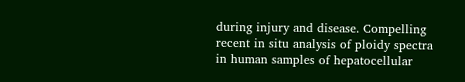during injury and disease. Compelling recent in situ analysis of ploidy spectra in human samples of hepatocellular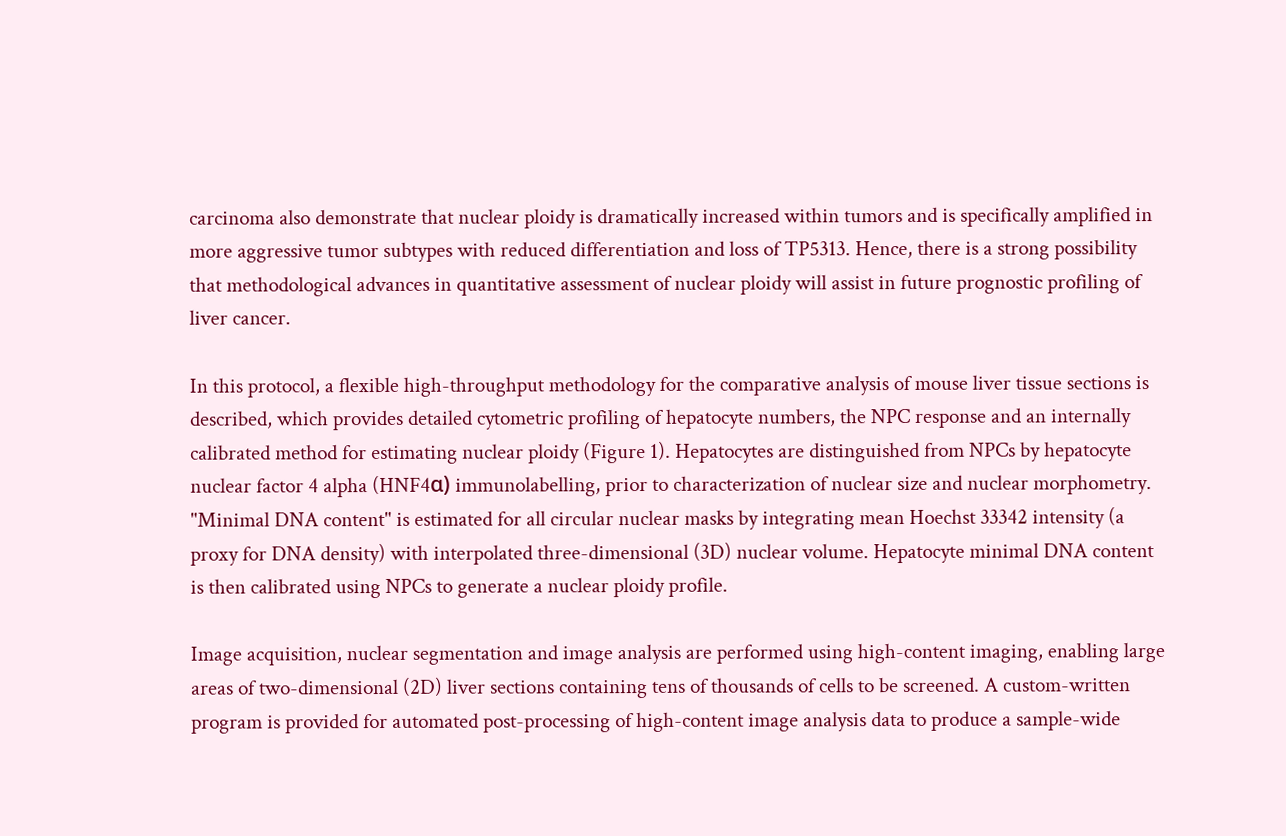carcinoma also demonstrate that nuclear ploidy is dramatically increased within tumors and is specifically amplified in more aggressive tumor subtypes with reduced differentiation and loss of TP5313. Hence, there is a strong possibility that methodological advances in quantitative assessment of nuclear ploidy will assist in future prognostic profiling of liver cancer.

In this protocol, a flexible high-throughput methodology for the comparative analysis of mouse liver tissue sections is described, which provides detailed cytometric profiling of hepatocyte numbers, the NPC response and an internally calibrated method for estimating nuclear ploidy (Figure 1). Hepatocytes are distinguished from NPCs by hepatocyte nuclear factor 4 alpha (HNF4α) immunolabelling, prior to characterization of nuclear size and nuclear morphometry. "Minimal DNA content" is estimated for all circular nuclear masks by integrating mean Hoechst 33342 intensity (a proxy for DNA density) with interpolated three-dimensional (3D) nuclear volume. Hepatocyte minimal DNA content is then calibrated using NPCs to generate a nuclear ploidy profile.

Image acquisition, nuclear segmentation and image analysis are performed using high-content imaging, enabling large areas of two-dimensional (2D) liver sections containing tens of thousands of cells to be screened. A custom-written program is provided for automated post-processing of high-content image analysis data to produce a sample-wide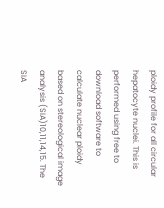ploidy profile for all circular hepatocyte nuclei. This is performed using free to download software to calculate nuclear ploidy based on stereological image analysis (SIA)10,11,14,15. The SIA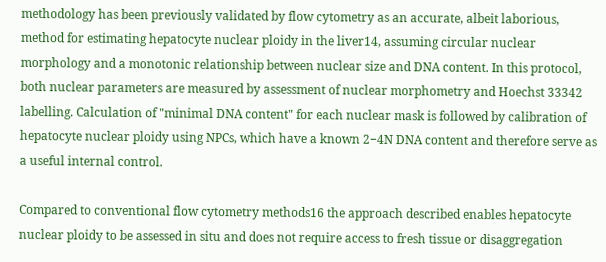methodology has been previously validated by flow cytometry as an accurate, albeit laborious, method for estimating hepatocyte nuclear ploidy in the liver14, assuming circular nuclear morphology and a monotonic relationship between nuclear size and DNA content. In this protocol, both nuclear parameters are measured by assessment of nuclear morphometry and Hoechst 33342 labelling. Calculation of "minimal DNA content" for each nuclear mask is followed by calibration of hepatocyte nuclear ploidy using NPCs, which have a known 2−4N DNA content and therefore serve as a useful internal control.

Compared to conventional flow cytometry methods16 the approach described enables hepatocyte nuclear ploidy to be assessed in situ and does not require access to fresh tissue or disaggregation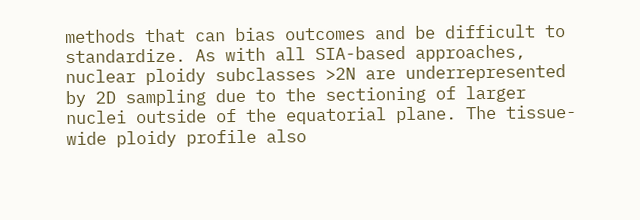methods that can bias outcomes and be difficult to standardize. As with all SIA-based approaches, nuclear ploidy subclasses >2N are underrepresented by 2D sampling due to the sectioning of larger nuclei outside of the equatorial plane. The tissue-wide ploidy profile also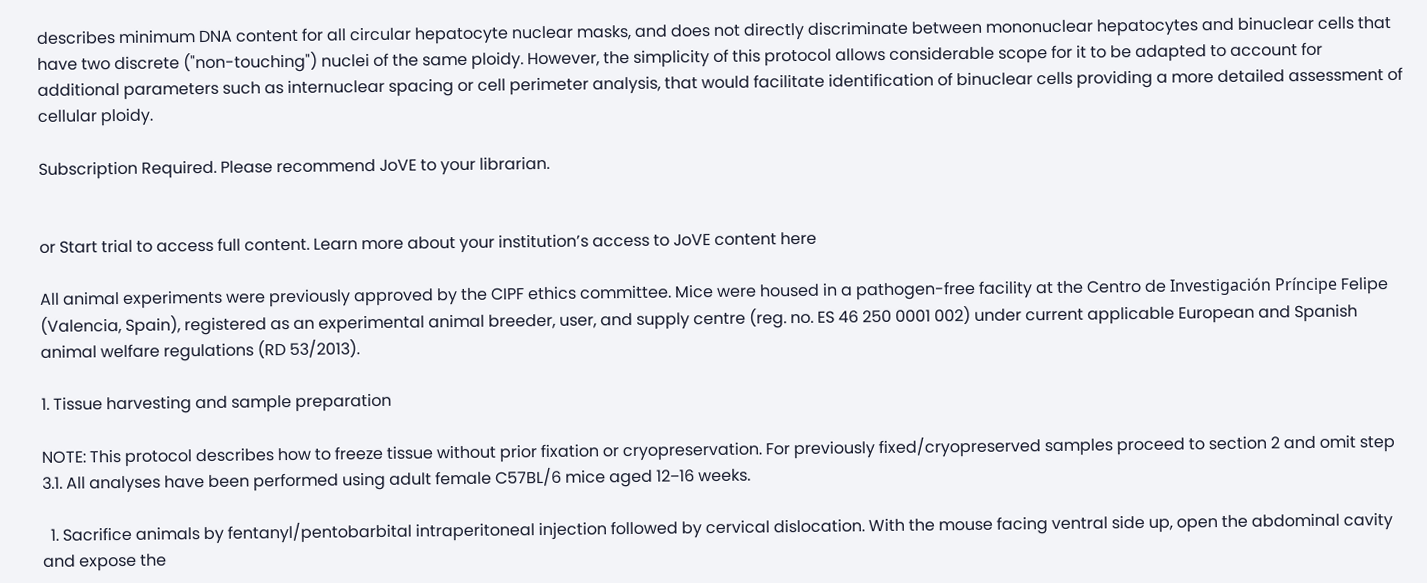describes minimum DNA content for all circular hepatocyte nuclear masks, and does not directly discriminate between mononuclear hepatocytes and binuclear cells that have two discrete ("non-touching") nuclei of the same ploidy. However, the simplicity of this protocol allows considerable scope for it to be adapted to account for additional parameters such as internuclear spacing or cell perimeter analysis, that would facilitate identification of binuclear cells providing a more detailed assessment of cellular ploidy.

Subscription Required. Please recommend JoVE to your librarian.


or Start trial to access full content. Learn more about your institution’s access to JoVE content here

All animal experiments were previously approved by the CIPF ethics committee. Mice were housed in a pathogen-free facility at the Centro de Investigación Príncipe Felipe (Valencia, Spain), registered as an experimental animal breeder, user, and supply centre (reg. no. ES 46 250 0001 002) under current applicable European and Spanish animal welfare regulations (RD 53/2013).

1. Tissue harvesting and sample preparation

NOTE: This protocol describes how to freeze tissue without prior fixation or cryopreservation. For previously fixed/cryopreserved samples proceed to section 2 and omit step 3.1. All analyses have been performed using adult female C57BL/6 mice aged 12−16 weeks.

  1. Sacrifice animals by fentanyl/pentobarbital intraperitoneal injection followed by cervical dislocation. With the mouse facing ventral side up, open the abdominal cavity and expose the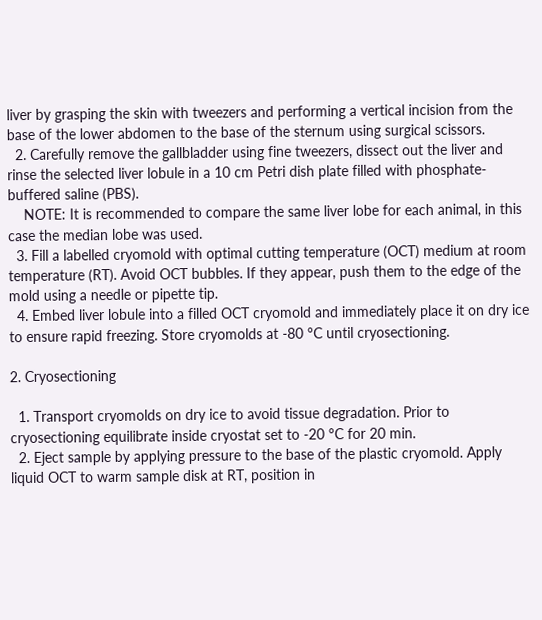liver by grasping the skin with tweezers and performing a vertical incision from the base of the lower abdomen to the base of the sternum using surgical scissors.
  2. Carefully remove the gallbladder using fine tweezers, dissect out the liver and rinse the selected liver lobule in a 10 cm Petri dish plate filled with phosphate-buffered saline (PBS).
    NOTE: It is recommended to compare the same liver lobe for each animal, in this case the median lobe was used.
  3. Fill a labelled cryomold with optimal cutting temperature (OCT) medium at room temperature (RT). Avoid OCT bubbles. If they appear, push them to the edge of the mold using a needle or pipette tip.
  4. Embed liver lobule into a filled OCT cryomold and immediately place it on dry ice to ensure rapid freezing. Store cryomolds at -80 °C until cryosectioning.

2. Cryosectioning

  1. Transport cryomolds on dry ice to avoid tissue degradation. Prior to cryosectioning equilibrate inside cryostat set to -20 °C for 20 min.
  2. Eject sample by applying pressure to the base of the plastic cryomold. Apply liquid OCT to warm sample disk at RT, position in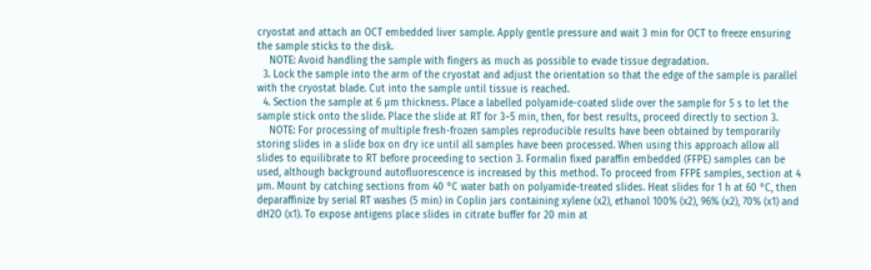cryostat and attach an OCT embedded liver sample. Apply gentle pressure and wait 3 min for OCT to freeze ensuring the sample sticks to the disk.
    NOTE: Avoid handling the sample with fingers as much as possible to evade tissue degradation.
  3. Lock the sample into the arm of the cryostat and adjust the orientation so that the edge of the sample is parallel with the cryostat blade. Cut into the sample until tissue is reached.
  4. Section the sample at 6 µm thickness. Place a labelled polyamide-coated slide over the sample for 5 s to let the sample stick onto the slide. Place the slide at RT for 3−5 min, then, for best results, proceed directly to section 3.
    NOTE: For processing of multiple fresh-frozen samples reproducible results have been obtained by temporarily storing slides in a slide box on dry ice until all samples have been processed. When using this approach allow all slides to equilibrate to RT before proceeding to section 3. Formalin fixed paraffin embedded (FFPE) samples can be used, although background autofluorescence is increased by this method. To proceed from FFPE samples, section at 4 µm. Mount by catching sections from 40 °C water bath on polyamide-treated slides. Heat slides for 1 h at 60 °C, then deparaffinize by serial RT washes (5 min) in Coplin jars containing xylene (x2), ethanol 100% (x2), 96% (x2), 70% (x1) and dH2O (x1). To expose antigens place slides in citrate buffer for 20 min at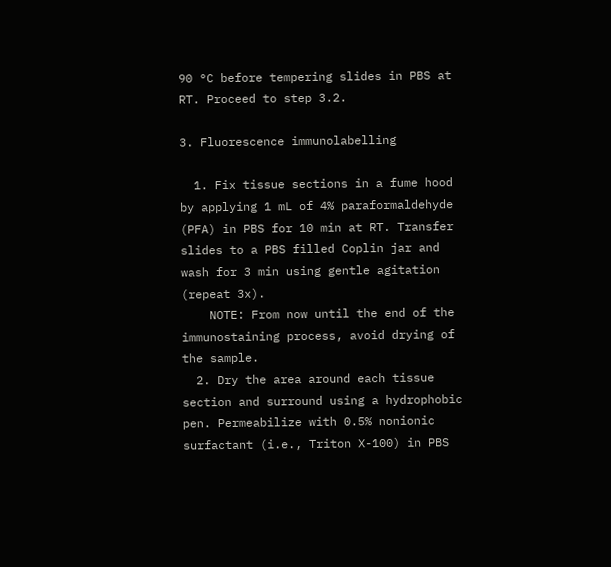90 °C before tempering slides in PBS at RT. Proceed to step 3.2.

3. Fluorescence immunolabelling

  1. Fix tissue sections in a fume hood by applying 1 mL of 4% paraformaldehyde (PFA) in PBS for 10 min at RT. Transfer slides to a PBS filled Coplin jar and wash for 3 min using gentle agitation (repeat 3x).
    NOTE: From now until the end of the immunostaining process, avoid drying of the sample.
  2. Dry the area around each tissue section and surround using a hydrophobic pen. Permeabilize with 0.5% nonionic surfactant (i.e., Triton X-100) in PBS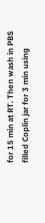for 15 min at RT. Then wash in PBS filled Coplin jar for 3 min using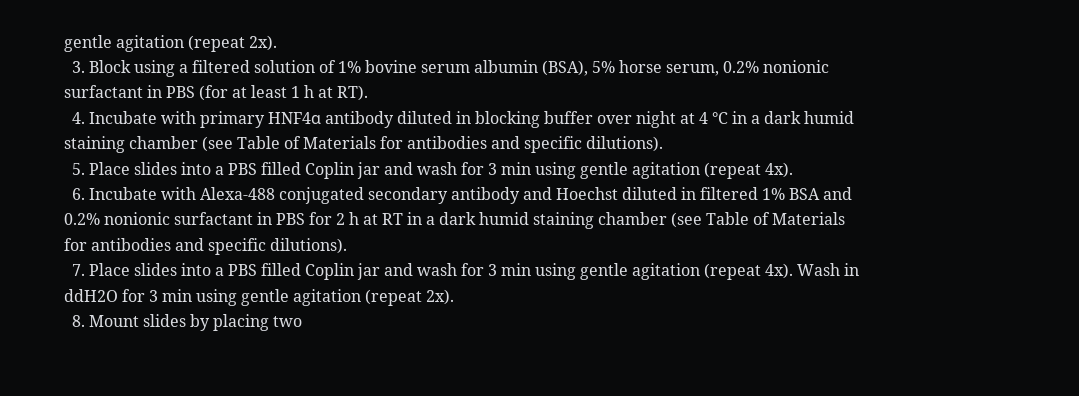gentle agitation (repeat 2x).
  3. Block using a filtered solution of 1% bovine serum albumin (BSA), 5% horse serum, 0.2% nonionic surfactant in PBS (for at least 1 h at RT).
  4. Incubate with primary HNF4α antibody diluted in blocking buffer over night at 4 °C in a dark humid staining chamber (see Table of Materials for antibodies and specific dilutions).
  5. Place slides into a PBS filled Coplin jar and wash for 3 min using gentle agitation (repeat 4x).
  6. Incubate with Alexa-488 conjugated secondary antibody and Hoechst diluted in filtered 1% BSA and 0.2% nonionic surfactant in PBS for 2 h at RT in a dark humid staining chamber (see Table of Materials for antibodies and specific dilutions).
  7. Place slides into a PBS filled Coplin jar and wash for 3 min using gentle agitation (repeat 4x). Wash in ddH2O for 3 min using gentle agitation (repeat 2x).
  8. Mount slides by placing two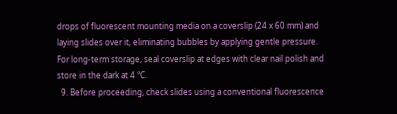drops of fluorescent mounting media on a coverslip (24 x 60 mm) and laying slides over it, eliminating bubbles by applying gentle pressure. For long-term storage, seal coverslip at edges with clear nail polish and store in the dark at 4 °C.
  9. Before proceeding, check slides using a conventional fluorescence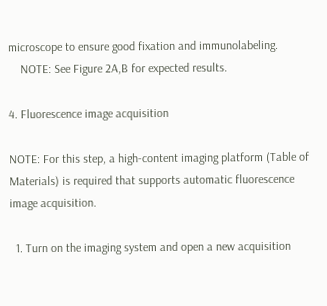microscope to ensure good fixation and immunolabeling.
    NOTE: See Figure 2A,B for expected results.

4. Fluorescence image acquisition

NOTE: For this step, a high-content imaging platform (Table of Materials) is required that supports automatic fluorescence image acquisition.

  1. Turn on the imaging system and open a new acquisition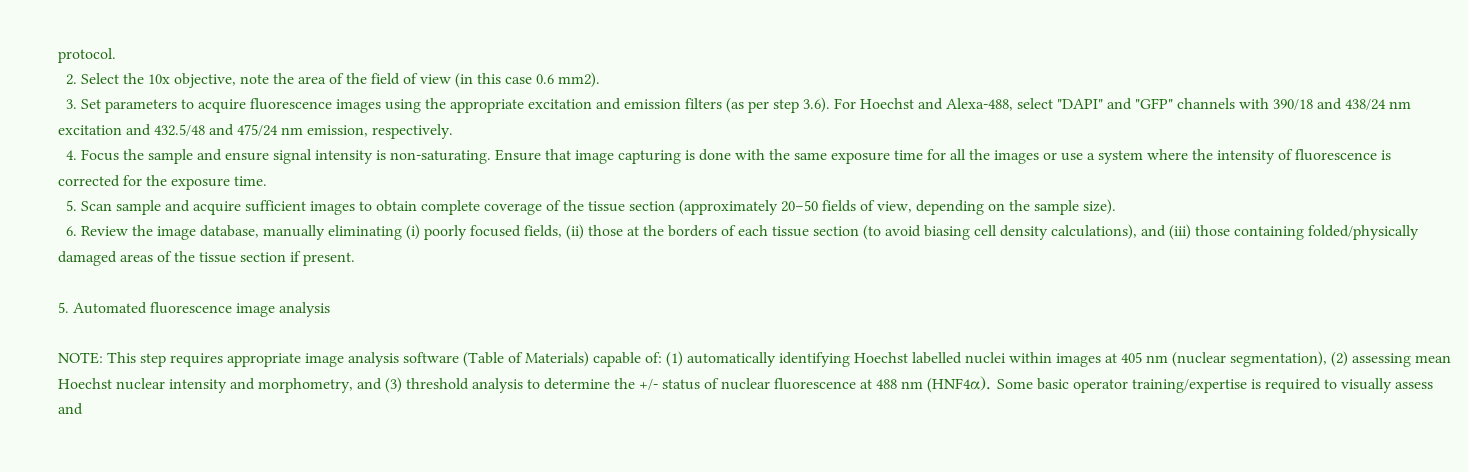protocol.
  2. Select the 10x objective, note the area of the field of view (in this case 0.6 mm2).
  3. Set parameters to acquire fluorescence images using the appropriate excitation and emission filters (as per step 3.6). For Hoechst and Alexa-488, select "DAPI" and "GFP" channels with 390/18 and 438/24 nm excitation and 432.5/48 and 475/24 nm emission, respectively.
  4. Focus the sample and ensure signal intensity is non-saturating. Ensure that image capturing is done with the same exposure time for all the images or use a system where the intensity of fluorescence is corrected for the exposure time.
  5. Scan sample and acquire sufficient images to obtain complete coverage of the tissue section (approximately 20−50 fields of view, depending on the sample size).
  6. Review the image database, manually eliminating (i) poorly focused fields, (ii) those at the borders of each tissue section (to avoid biasing cell density calculations), and (iii) those containing folded/physically damaged areas of the tissue section if present.

5. Automated fluorescence image analysis

NOTE: This step requires appropriate image analysis software (Table of Materials) capable of: (1) automatically identifying Hoechst labelled nuclei within images at 405 nm (nuclear segmentation), (2) assessing mean Hoechst nuclear intensity and morphometry, and (3) threshold analysis to determine the +/- status of nuclear fluorescence at 488 nm (HNF4α). Some basic operator training/expertise is required to visually assess and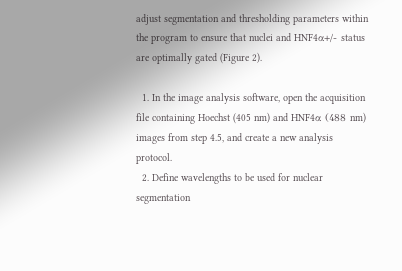adjust segmentation and thresholding parameters within the program to ensure that nuclei and HNF4α+/- status are optimally gated (Figure 2).

  1. In the image analysis software, open the acquisition file containing Hoechst (405 nm) and HNF4α (488 nm) images from step 4.5, and create a new analysis protocol.
  2. Define wavelengths to be used for nuclear segmentation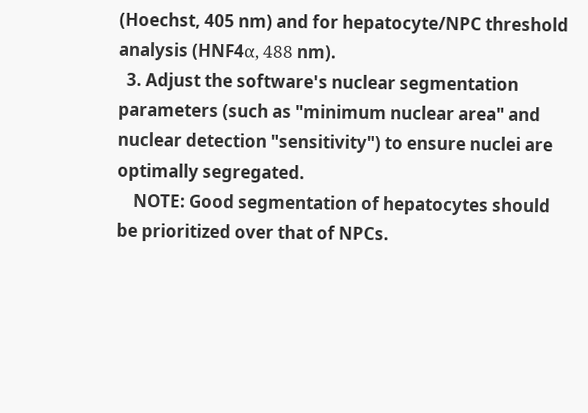(Hoechst, 405 nm) and for hepatocyte/NPC threshold analysis (HNF4α, 488 nm).
  3. Adjust the software's nuclear segmentation parameters (such as "minimum nuclear area" and nuclear detection "sensitivity") to ensure nuclei are optimally segregated.
    NOTE: Good segmentation of hepatocytes should be prioritized over that of NPCs.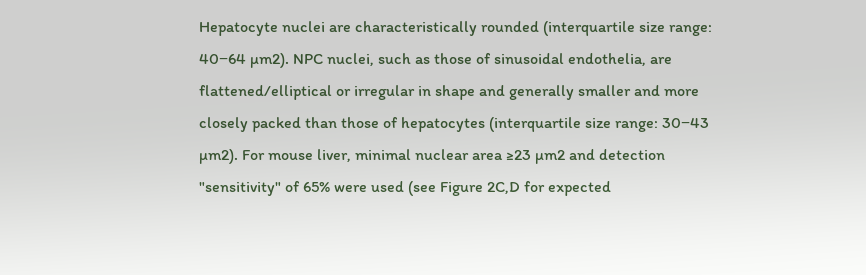Hepatocyte nuclei are characteristically rounded (interquartile size range: 40−64 µm2). NPC nuclei, such as those of sinusoidal endothelia, are flattened/elliptical or irregular in shape and generally smaller and more closely packed than those of hepatocytes (interquartile size range: 30−43 µm2). For mouse liver, minimal nuclear area ≥23 µm2 and detection "sensitivity" of 65% were used (see Figure 2C,D for expected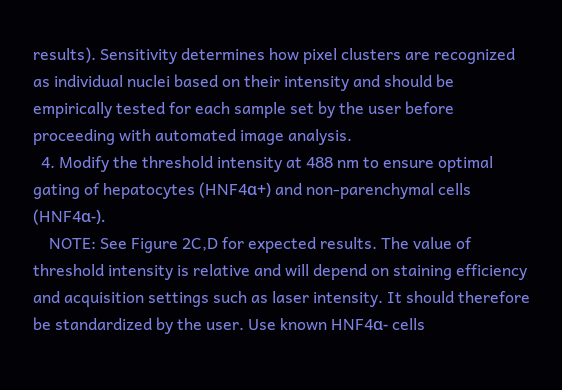results). Sensitivity determines how pixel clusters are recognized as individual nuclei based on their intensity and should be empirically tested for each sample set by the user before proceeding with automated image analysis.
  4. Modify the threshold intensity at 488 nm to ensure optimal gating of hepatocytes (HNF4α+) and non-parenchymal cells (HNF4α-).
    NOTE: See Figure 2C,D for expected results. The value of threshold intensity is relative and will depend on staining efficiency and acquisition settings such as laser intensity. It should therefore be standardized by the user. Use known HNF4α- cells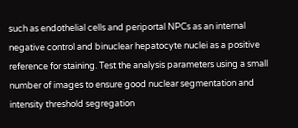such as endothelial cells and periportal NPCs as an internal negative control and binuclear hepatocyte nuclei as a positive reference for staining. Test the analysis parameters using a small number of images to ensure good nuclear segmentation and intensity threshold segregation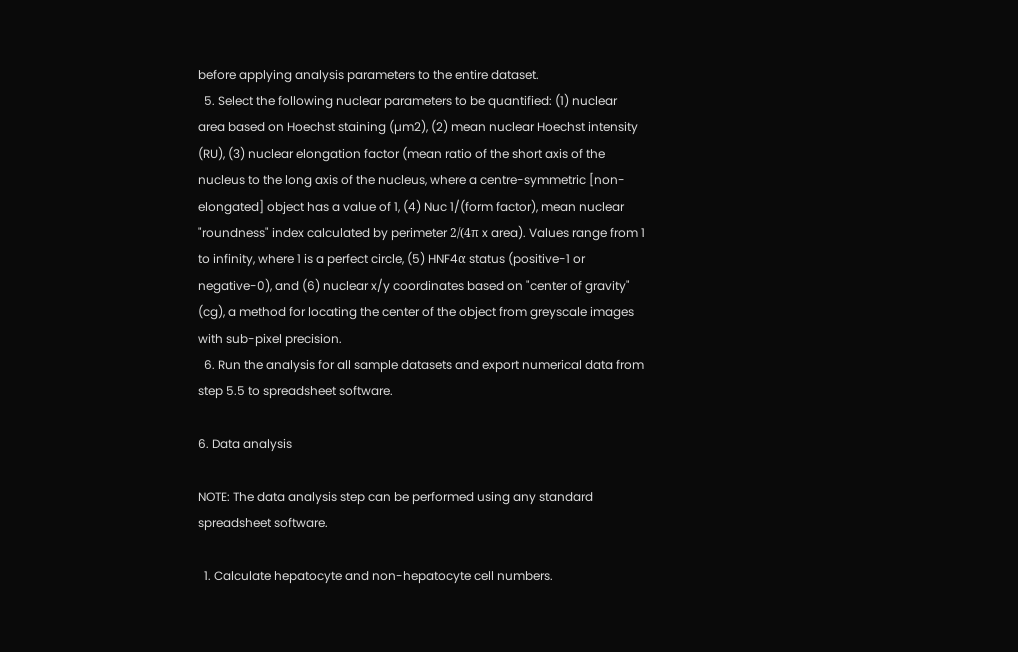before applying analysis parameters to the entire dataset.
  5. Select the following nuclear parameters to be quantified: (1) nuclear area based on Hoechst staining (µm2), (2) mean nuclear Hoechst intensity (RU), (3) nuclear elongation factor (mean ratio of the short axis of the nucleus to the long axis of the nucleus, where a centre-symmetric [non-elongated] object has a value of 1, (4) Nuc 1/(form factor), mean nuclear "roundness" index calculated by perimeter 2/(4π x area). Values range from 1 to infinity, where 1 is a perfect circle, (5) HNF4α status (positive-1 or negative-0), and (6) nuclear x/y coordinates based on "center of gravity" (cg), a method for locating the center of the object from greyscale images with sub-pixel precision.
  6. Run the analysis for all sample datasets and export numerical data from step 5.5 to spreadsheet software.

6. Data analysis

NOTE: The data analysis step can be performed using any standard spreadsheet software.

  1. Calculate hepatocyte and non-hepatocyte cell numbers.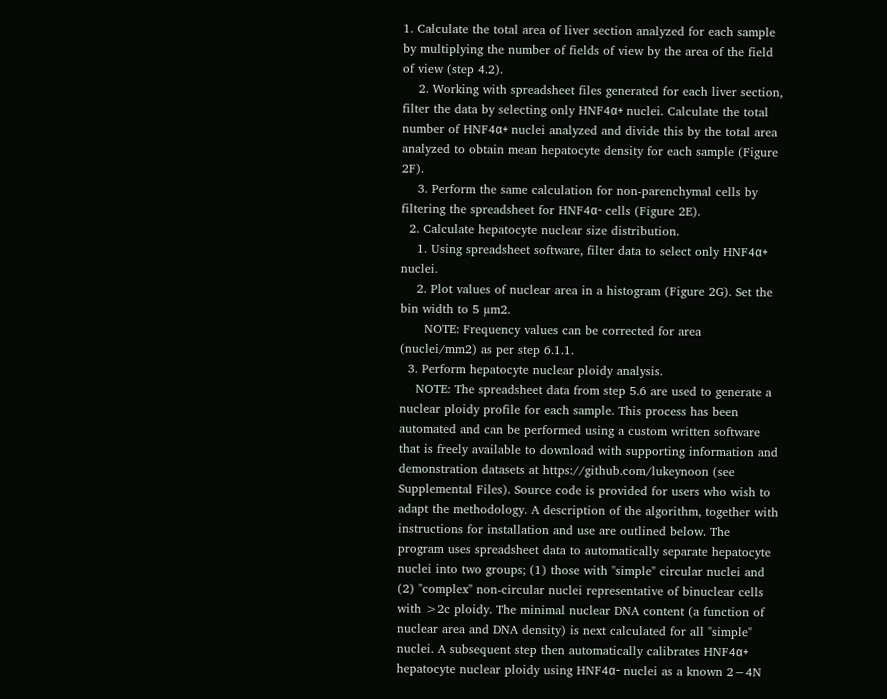1. Calculate the total area of liver section analyzed for each sample by multiplying the number of fields of view by the area of the field of view (step 4.2).
    2. Working with spreadsheet files generated for each liver section, filter the data by selecting only HNF4α+ nuclei. Calculate the total number of HNF4α+ nuclei analyzed and divide this by the total area analyzed to obtain mean hepatocyte density for each sample (Figure 2F).
    3. Perform the same calculation for non-parenchymal cells by filtering the spreadsheet for HNF4α- cells (Figure 2E).
  2. Calculate hepatocyte nuclear size distribution.
    1. Using spreadsheet software, filter data to select only HNF4α+ nuclei.
    2. Plot values of nuclear area in a histogram (Figure 2G). Set the bin width to 5 µm2.
      NOTE: Frequency values can be corrected for area (nuclei/mm2) as per step 6.1.1.
  3. Perform hepatocyte nuclear ploidy analysis.
    NOTE: The spreadsheet data from step 5.6 are used to generate a nuclear ploidy profile for each sample. This process has been automated and can be performed using a custom written software that is freely available to download with supporting information and demonstration datasets at https://github.com/lukeynoon (see Supplemental Files). Source code is provided for users who wish to adapt the methodology. A description of the algorithm, together with instructions for installation and use are outlined below. The program uses spreadsheet data to automatically separate hepatocyte nuclei into two groups; (1) those with "simple" circular nuclei and (2) "complex" non-circular nuclei representative of binuclear cells with >2c ploidy. The minimal nuclear DNA content (a function of nuclear area and DNA density) is next calculated for all "simple" nuclei. A subsequent step then automatically calibrates HNF4α+ hepatocyte nuclear ploidy using HNF4α- nuclei as a known 2−4N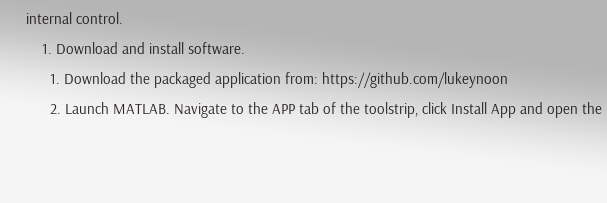internal control.
    1. Download and install software.
      1. Download the packaged application from: https://github.com/lukeynoon
      2. Launch MATLAB. Navigate to the APP tab of the toolstrip, click Install App and open the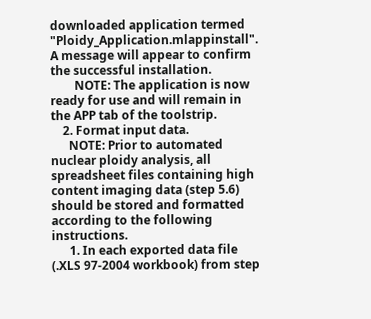downloaded application termed "Ploidy_Application.mlappinstall". A message will appear to confirm the successful installation.
        NOTE: The application is now ready for use and will remain in the APP tab of the toolstrip.
    2. Format input data.
      NOTE: Prior to automated nuclear ploidy analysis, all spreadsheet files containing high content imaging data (step 5.6) should be stored and formatted according to the following instructions.
      1. In each exported data file (.XLS 97-2004 workbook) from step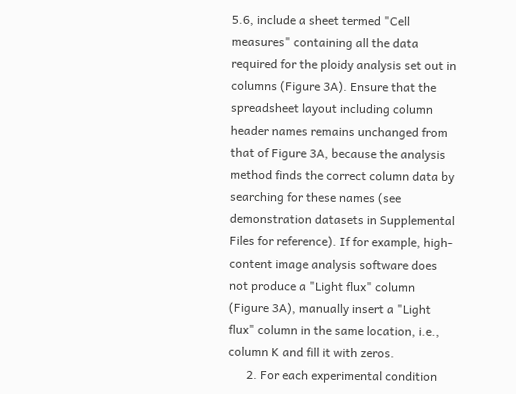5.6, include a sheet termed "Cell measures" containing all the data required for the ploidy analysis set out in columns (Figure 3A). Ensure that the spreadsheet layout including column header names remains unchanged from that of Figure 3A, because the analysis method finds the correct column data by searching for these names (see demonstration datasets in Supplemental Files for reference). If for example, high-content image analysis software does not produce a "Light flux" column (Figure 3A), manually insert a "Light flux" column in the same location, i.e., column K and fill it with zeros.
      2. For each experimental condition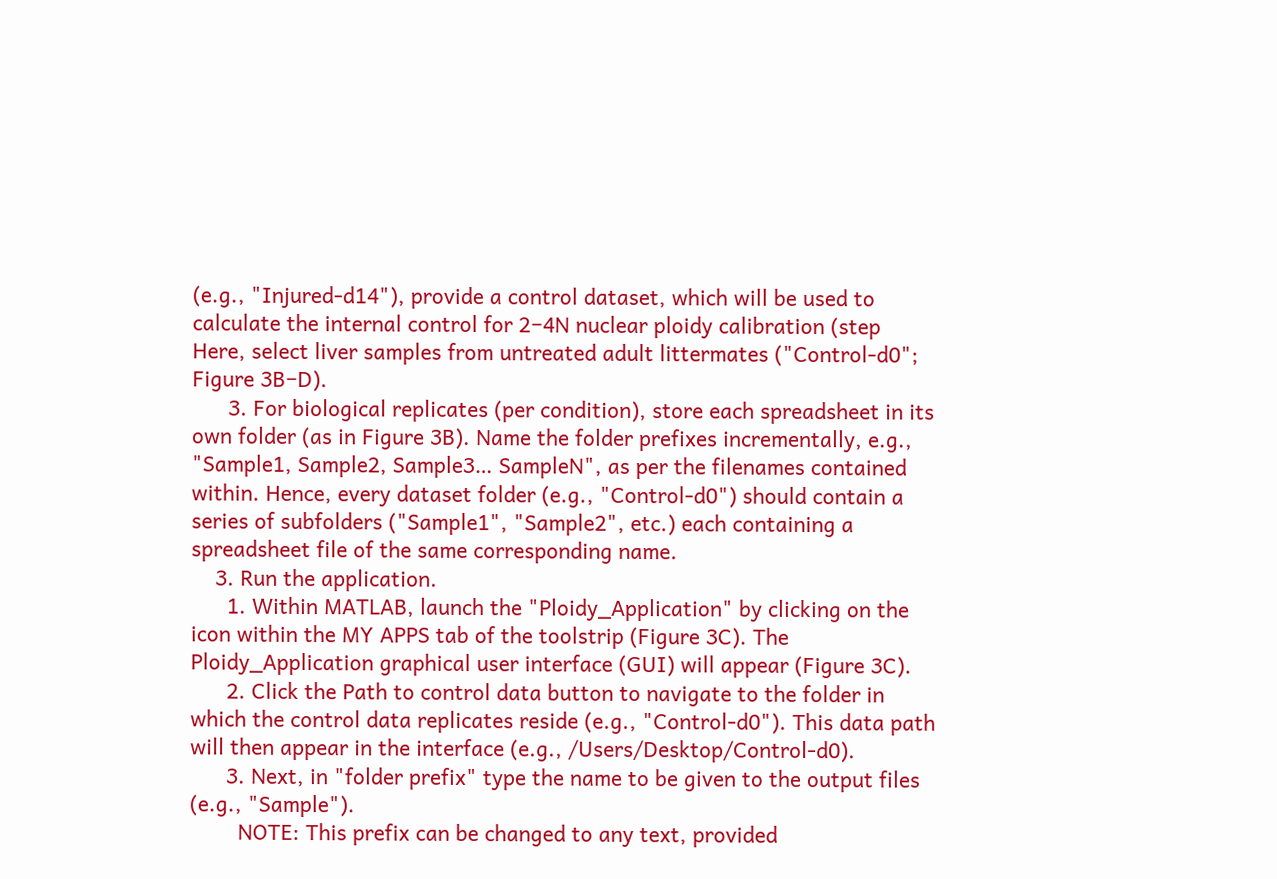(e.g., "Injured-d14"), provide a control dataset, which will be used to calculate the internal control for 2−4N nuclear ploidy calibration (step Here, select liver samples from untreated adult littermates ("Control-d0"; Figure 3B−D).
      3. For biological replicates (per condition), store each spreadsheet in its own folder (as in Figure 3B). Name the folder prefixes incrementally, e.g., "Sample1, Sample2, Sample3… SampleN", as per the filenames contained within. Hence, every dataset folder (e.g., "Control-d0") should contain a series of subfolders ("Sample1", "Sample2", etc.) each containing a spreadsheet file of the same corresponding name.
    3. Run the application.
      1. Within MATLAB, launch the "Ploidy_Application" by clicking on the icon within the MY APPS tab of the toolstrip (Figure 3C). The Ploidy_Application graphical user interface (GUI) will appear (Figure 3C).
      2. Click the Path to control data button to navigate to the folder in which the control data replicates reside (e.g., "Control-d0"). This data path will then appear in the interface (e.g., /Users/Desktop/Control-d0).
      3. Next, in "folder prefix" type the name to be given to the output files (e.g., "Sample").
        NOTE: This prefix can be changed to any text, provided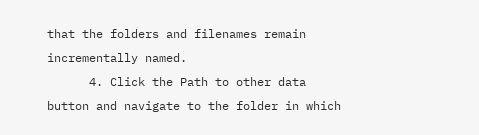that the folders and filenames remain incrementally named.
      4. Click the Path to other data button and navigate to the folder in which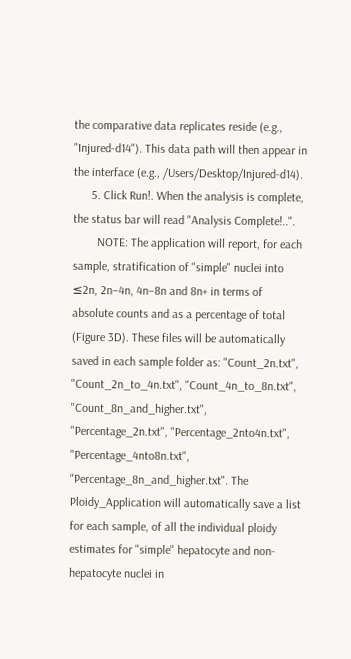the comparative data replicates reside (e.g., "Injured-d14"). This data path will then appear in the interface (e.g., /Users/Desktop/Injured-d14).
      5. Click Run!. When the analysis is complete, the status bar will read "Analysis Complete!..".
        NOTE: The application will report, for each sample, stratification of "simple" nuclei into ≤2n, 2n−4n, 4n−8n and 8n+ in terms of absolute counts and as a percentage of total (Figure 3D). These files will be automatically saved in each sample folder as: "Count_2n.txt", "Count_2n_to_4n.txt", "Count_4n_to_8n.txt", "Count_8n_and_higher.txt", "Percentage_2n.txt", "Percentage_2nto4n.txt", "Percentage_4nto8n.txt", "Percentage_8n_and_higher.txt". The Ploidy_Application will automatically save a list for each sample, of all the individual ploidy estimates for "simple" hepatocyte and non-hepatocyte nuclei in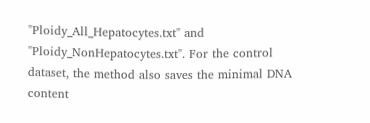"Ploidy_All_Hepatocytes.txt" and "Ploidy_NonHepatocytes.txt". For the control dataset, the method also saves the minimal DNA content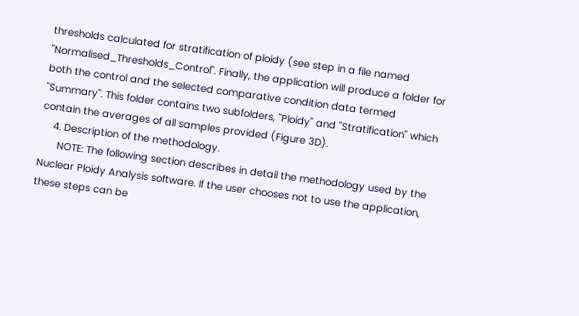thresholds calculated for stratification of ploidy (see step in a file named "Normalised_Thresholds_Control". Finally, the application will produce a folder for both the control and the selected comparative condition data termed "Summary". This folder contains two subfolders, "Ploidy" and "Stratification" which contain the averages of all samples provided (Figure 3D).
    4. Description of the methodology.
      NOTE: The following section describes in detail the methodology used by the Nuclear Ploidy Analysis software. If the user chooses not to use the application, these steps can be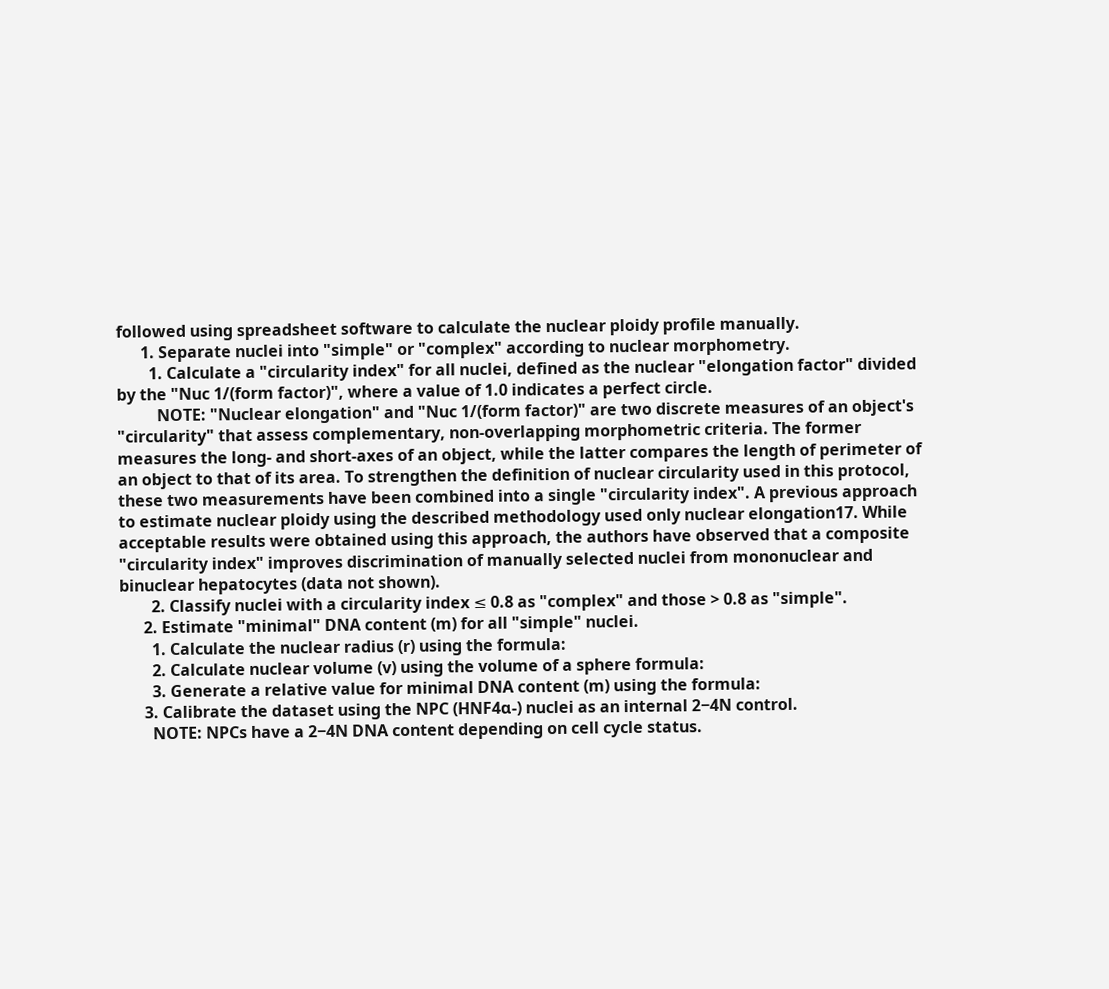followed using spreadsheet software to calculate the nuclear ploidy profile manually.
      1. Separate nuclei into "simple" or "complex" according to nuclear morphometry.
        1. Calculate a "circularity index" for all nuclei, defined as the nuclear "elongation factor" divided by the "Nuc 1/(form factor)", where a value of 1.0 indicates a perfect circle.
          NOTE: "Nuclear elongation" and "Nuc 1/(form factor)" are two discrete measures of an object's "circularity" that assess complementary, non-overlapping morphometric criteria. The former measures the long- and short-axes of an object, while the latter compares the length of perimeter of an object to that of its area. To strengthen the definition of nuclear circularity used in this protocol, these two measurements have been combined into a single "circularity index". A previous approach to estimate nuclear ploidy using the described methodology used only nuclear elongation17. While acceptable results were obtained using this approach, the authors have observed that a composite "circularity index" improves discrimination of manually selected nuclei from mononuclear and binuclear hepatocytes (data not shown).
        2. Classify nuclei with a circularity index ≤ 0.8 as "complex" and those > 0.8 as "simple".
      2. Estimate "minimal" DNA content (m) for all "simple" nuclei.
        1. Calculate the nuclear radius (r) using the formula:
        2. Calculate nuclear volume (v) using the volume of a sphere formula:
        3. Generate a relative value for minimal DNA content (m) using the formula:
      3. Calibrate the dataset using the NPC (HNF4α-) nuclei as an internal 2−4N control.
        NOTE: NPCs have a 2−4N DNA content depending on cell cycle status.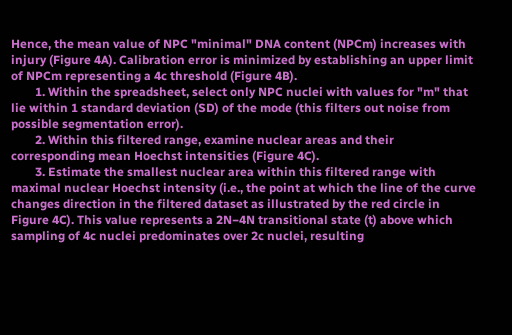Hence, the mean value of NPC "minimal" DNA content (NPCm) increases with injury (Figure 4A). Calibration error is minimized by establishing an upper limit of NPCm representing a 4c threshold (Figure 4B).
        1. Within the spreadsheet, select only NPC nuclei with values for "m" that lie within 1 standard deviation (SD) of the mode (this filters out noise from possible segmentation error).
        2. Within this filtered range, examine nuclear areas and their corresponding mean Hoechst intensities (Figure 4C).
        3. Estimate the smallest nuclear area within this filtered range with maximal nuclear Hoechst intensity (i.e., the point at which the line of the curve changes direction in the filtered dataset as illustrated by the red circle in Figure 4C). This value represents a 2N−4N transitional state (t) above which sampling of 4c nuclei predominates over 2c nuclei, resulting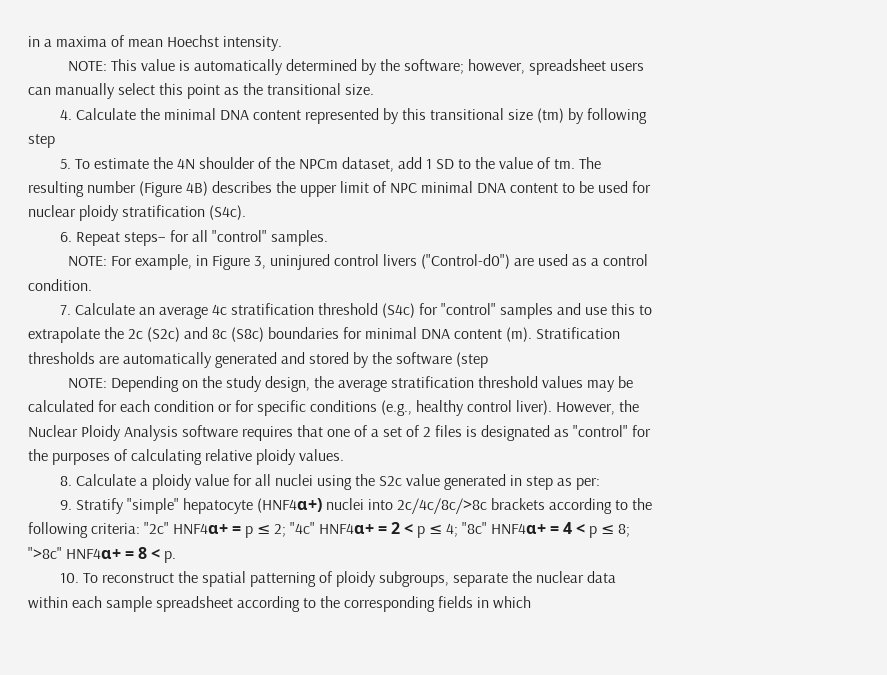in a maxima of mean Hoechst intensity.
          NOTE: This value is automatically determined by the software; however, spreadsheet users can manually select this point as the transitional size.
        4. Calculate the minimal DNA content represented by this transitional size (tm) by following step
        5. To estimate the 4N shoulder of the NPCm dataset, add 1 SD to the value of tm. The resulting number (Figure 4B) describes the upper limit of NPC minimal DNA content to be used for nuclear ploidy stratification (S4c).
        6. Repeat steps− for all "control" samples.
          NOTE: For example, in Figure 3, uninjured control livers ("Control-d0") are used as a control condition.
        7. Calculate an average 4c stratification threshold (S4c) for "control" samples and use this to extrapolate the 2c (S2c) and 8c (S8c) boundaries for minimal DNA content (m). Stratification thresholds are automatically generated and stored by the software (step
          NOTE: Depending on the study design, the average stratification threshold values may be calculated for each condition or for specific conditions (e.g., healthy control liver). However, the Nuclear Ploidy Analysis software requires that one of a set of 2 files is designated as "control" for the purposes of calculating relative ploidy values.
        8. Calculate a ploidy value for all nuclei using the S2c value generated in step as per:
        9. Stratify "simple" hepatocyte (HNF4α+) nuclei into 2c/4c/8c/>8c brackets according to the following criteria: "2c" HNF4α+ = p ≤ 2; "4c" HNF4α+ = 2 < p ≤ 4; "8c" HNF4α+ = 4 < p ≤ 8; ">8c" HNF4α+ = 8 < p.
        10. To reconstruct the spatial patterning of ploidy subgroups, separate the nuclear data within each sample spreadsheet according to the corresponding fields in which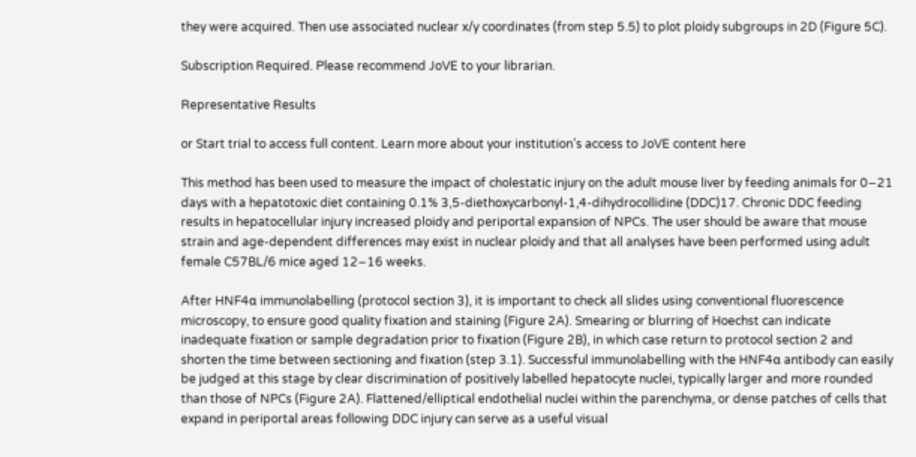they were acquired. Then use associated nuclear x/y coordinates (from step 5.5) to plot ploidy subgroups in 2D (Figure 5C).

Subscription Required. Please recommend JoVE to your librarian.

Representative Results

or Start trial to access full content. Learn more about your institution’s access to JoVE content here

This method has been used to measure the impact of cholestatic injury on the adult mouse liver by feeding animals for 0−21 days with a hepatotoxic diet containing 0.1% 3,5-diethoxycarbonyl-1,4-dihydrocollidine (DDC)17. Chronic DDC feeding results in hepatocellular injury increased ploidy and periportal expansion of NPCs. The user should be aware that mouse strain and age-dependent differences may exist in nuclear ploidy and that all analyses have been performed using adult female C57BL/6 mice aged 12−16 weeks.

After HNF4α immunolabelling (protocol section 3), it is important to check all slides using conventional fluorescence microscopy, to ensure good quality fixation and staining (Figure 2A). Smearing or blurring of Hoechst can indicate inadequate fixation or sample degradation prior to fixation (Figure 2B), in which case return to protocol section 2 and shorten the time between sectioning and fixation (step 3.1). Successful immunolabelling with the HNF4α antibody can easily be judged at this stage by clear discrimination of positively labelled hepatocyte nuclei, typically larger and more rounded than those of NPCs (Figure 2A). Flattened/elliptical endothelial nuclei within the parenchyma, or dense patches of cells that expand in periportal areas following DDC injury can serve as a useful visual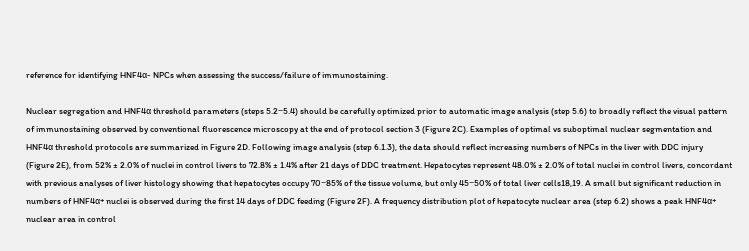reference for identifying HNF4α- NPCs when assessing the success/failure of immunostaining.

Nuclear segregation and HNF4α threshold parameters (steps 5.2−5.4) should be carefully optimized prior to automatic image analysis (step 5.6) to broadly reflect the visual pattern of immunostaining observed by conventional fluorescence microscopy at the end of protocol section 3 (Figure 2C). Examples of optimal vs suboptimal nuclear segmentation and HNF4α threshold protocols are summarized in Figure 2D. Following image analysis (step 6.1.3), the data should reflect increasing numbers of NPCs in the liver with DDC injury (Figure 2E), from 52% ± 2.0% of nuclei in control livers to 72.8% ± 1.4% after 21 days of DDC treatment. Hepatocytes represent 48.0% ± 2.0% of total nuclei in control livers, concordant with previous analyses of liver histology showing that hepatocytes occupy 70−85% of the tissue volume, but only 45−50% of total liver cells18,19. A small but significant reduction in numbers of HNF4α+ nuclei is observed during the first 14 days of DDC feeding (Figure 2F). A frequency distribution plot of hepatocyte nuclear area (step 6.2) shows a peak HNF4α+ nuclear area in control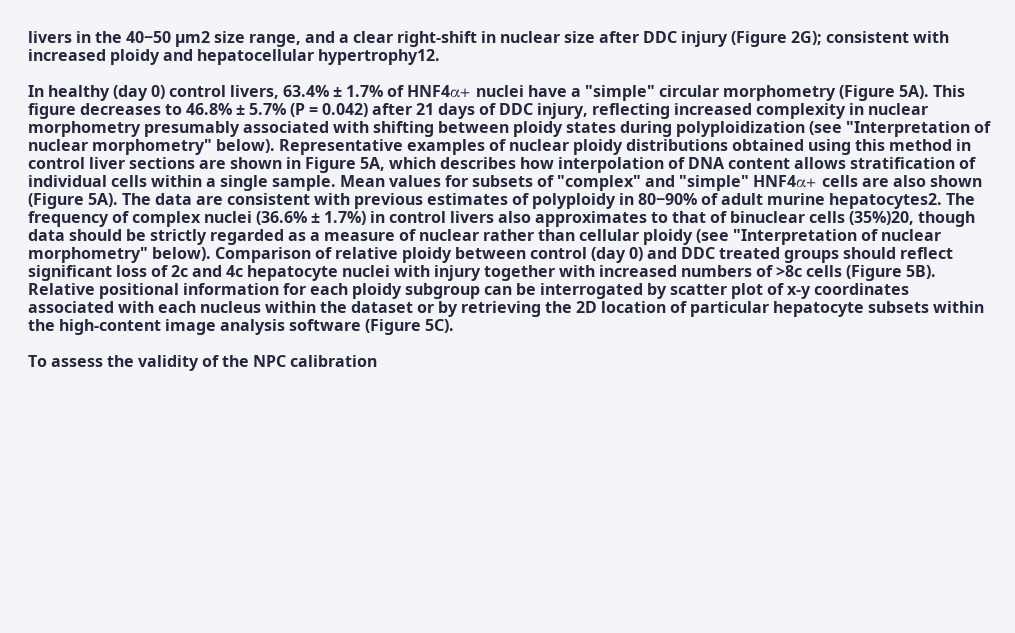livers in the 40−50 µm2 size range, and a clear right-shift in nuclear size after DDC injury (Figure 2G); consistent with increased ploidy and hepatocellular hypertrophy12.

In healthy (day 0) control livers, 63.4% ± 1.7% of HNF4α+ nuclei have a "simple" circular morphometry (Figure 5A). This figure decreases to 46.8% ± 5.7% (P = 0.042) after 21 days of DDC injury, reflecting increased complexity in nuclear morphometry presumably associated with shifting between ploidy states during polyploidization (see "Interpretation of nuclear morphometry" below). Representative examples of nuclear ploidy distributions obtained using this method in control liver sections are shown in Figure 5A, which describes how interpolation of DNA content allows stratification of individual cells within a single sample. Mean values for subsets of "complex" and "simple" HNF4α+ cells are also shown (Figure 5A). The data are consistent with previous estimates of polyploidy in 80−90% of adult murine hepatocytes2. The frequency of complex nuclei (36.6% ± 1.7%) in control livers also approximates to that of binuclear cells (35%)20, though data should be strictly regarded as a measure of nuclear rather than cellular ploidy (see "Interpretation of nuclear morphometry" below). Comparison of relative ploidy between control (day 0) and DDC treated groups should reflect significant loss of 2c and 4c hepatocyte nuclei with injury together with increased numbers of >8c cells (Figure 5B). Relative positional information for each ploidy subgroup can be interrogated by scatter plot of x-y coordinates associated with each nucleus within the dataset or by retrieving the 2D location of particular hepatocyte subsets within the high-content image analysis software (Figure 5C).

To assess the validity of the NPC calibration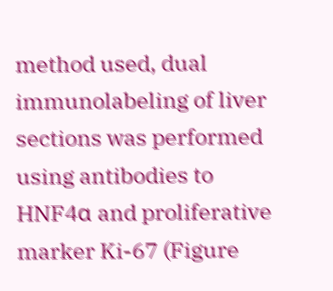method used, dual immunolabeling of liver sections was performed using antibodies to HNF4α and proliferative marker Ki-67 (Figure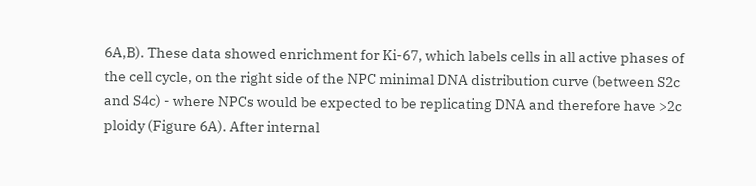6A,B). These data showed enrichment for Ki-67, which labels cells in all active phases of the cell cycle, on the right side of the NPC minimal DNA distribution curve (between S2c and S4c) - where NPCs would be expected to be replicating DNA and therefore have >2c ploidy (Figure 6A). After internal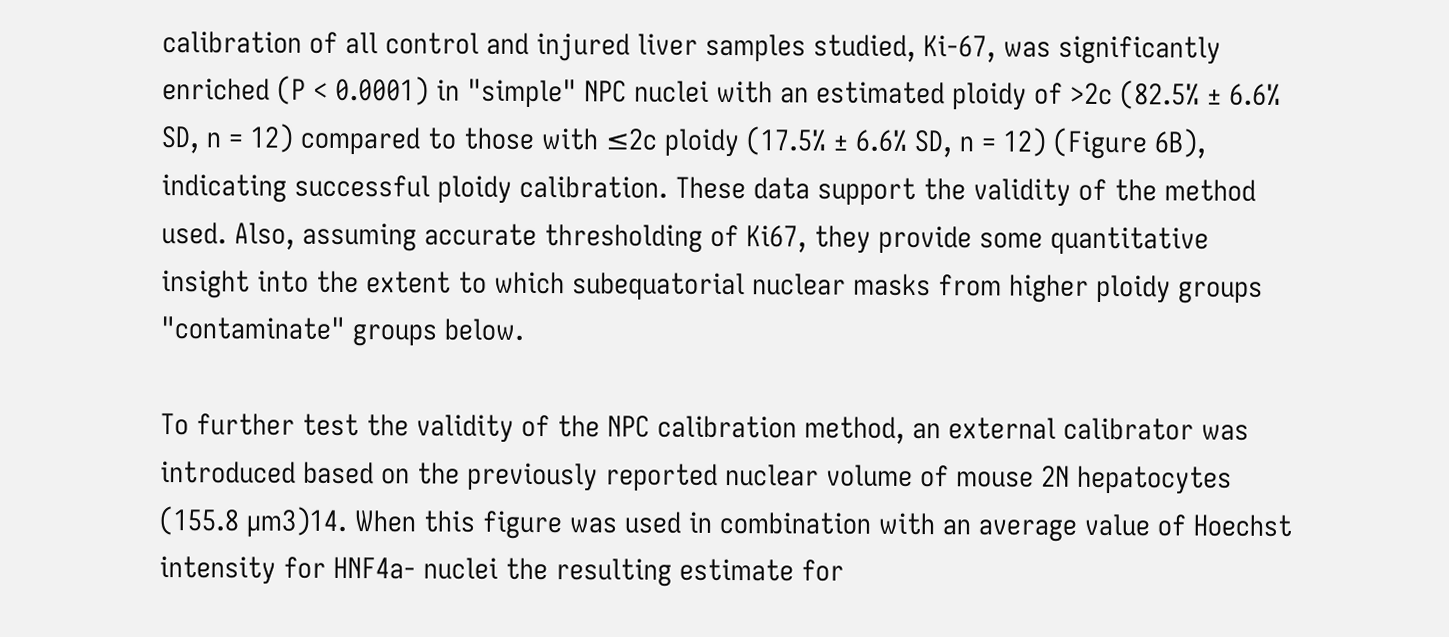calibration of all control and injured liver samples studied, Ki-67, was significantly enriched (P < 0.0001) in "simple" NPC nuclei with an estimated ploidy of >2c (82.5% ± 6.6% SD, n = 12) compared to those with ≤2c ploidy (17.5% ± 6.6% SD, n = 12) (Figure 6B), indicating successful ploidy calibration. These data support the validity of the method used. Also, assuming accurate thresholding of Ki67, they provide some quantitative insight into the extent to which subequatorial nuclear masks from higher ploidy groups "contaminate" groups below.

To further test the validity of the NPC calibration method, an external calibrator was introduced based on the previously reported nuclear volume of mouse 2N hepatocytes (155.8 µm3)14. When this figure was used in combination with an average value of Hoechst intensity for HNF4a- nuclei the resulting estimate for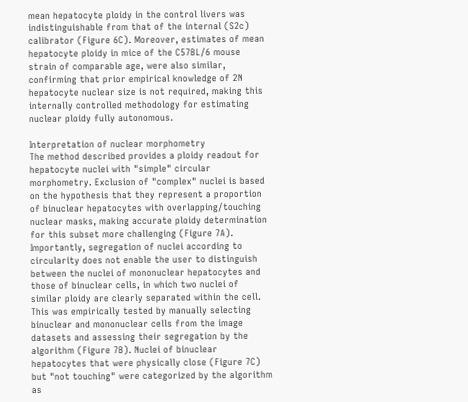mean hepatocyte ploidy in the control livers was indistinguishable from that of the internal (S2c) calibrator (Figure 6C). Moreover, estimates of mean hepatocyte ploidy in mice of the C57BL/6 mouse strain of comparable age, were also similar, confirming that prior empirical knowledge of 2N hepatocyte nuclear size is not required, making this internally controlled methodology for estimating nuclear ploidy fully autonomous.

Interpretation of nuclear morphometry
The method described provides a ploidy readout for hepatocyte nuclei with "simple" circular morphometry. Exclusion of "complex" nuclei is based on the hypothesis that they represent a proportion of binuclear hepatocytes with overlapping/touching nuclear masks, making accurate ploidy determination for this subset more challenging (Figure 7A). Importantly, segregation of nuclei according to circularity does not enable the user to distinguish between the nuclei of mononuclear hepatocytes and those of binuclear cells, in which two nuclei of similar ploidy are clearly separated within the cell. This was empirically tested by manually selecting binuclear and mononuclear cells from the image datasets and assessing their segregation by the algorithm (Figure 7B). Nuclei of binuclear hepatocytes that were physically close (Figure 7C) but "not touching" were categorized by the algorithm as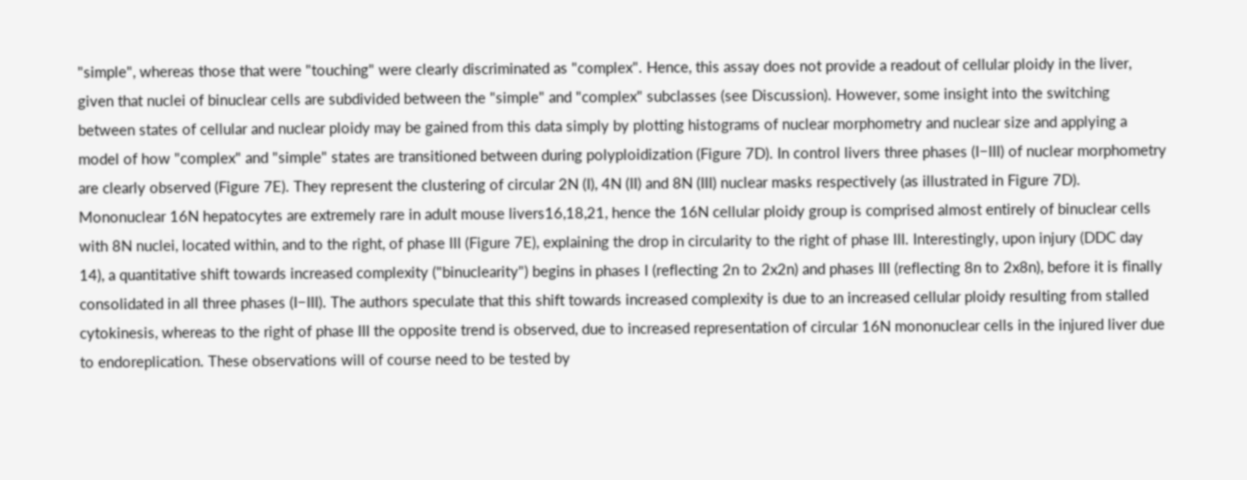"simple", whereas those that were "touching" were clearly discriminated as "complex". Hence, this assay does not provide a readout of cellular ploidy in the liver, given that nuclei of binuclear cells are subdivided between the "simple" and "complex" subclasses (see Discussion). However, some insight into the switching between states of cellular and nuclear ploidy may be gained from this data simply by plotting histograms of nuclear morphometry and nuclear size and applying a model of how "complex" and "simple" states are transitioned between during polyploidization (Figure 7D). In control livers three phases (I−III) of nuclear morphometry are clearly observed (Figure 7E). They represent the clustering of circular 2N (I), 4N (II) and 8N (III) nuclear masks respectively (as illustrated in Figure 7D). Mononuclear 16N hepatocytes are extremely rare in adult mouse livers16,18,21, hence the 16N cellular ploidy group is comprised almost entirely of binuclear cells with 8N nuclei, located within, and to the right, of phase III (Figure 7E), explaining the drop in circularity to the right of phase III. Interestingly, upon injury (DDC day 14), a quantitative shift towards increased complexity ("binuclearity") begins in phases I (reflecting 2n to 2x2n) and phases III (reflecting 8n to 2x8n), before it is finally consolidated in all three phases (I−III). The authors speculate that this shift towards increased complexity is due to an increased cellular ploidy resulting from stalled cytokinesis, whereas to the right of phase III the opposite trend is observed, due to increased representation of circular 16N mononuclear cells in the injured liver due to endoreplication. These observations will of course need to be tested by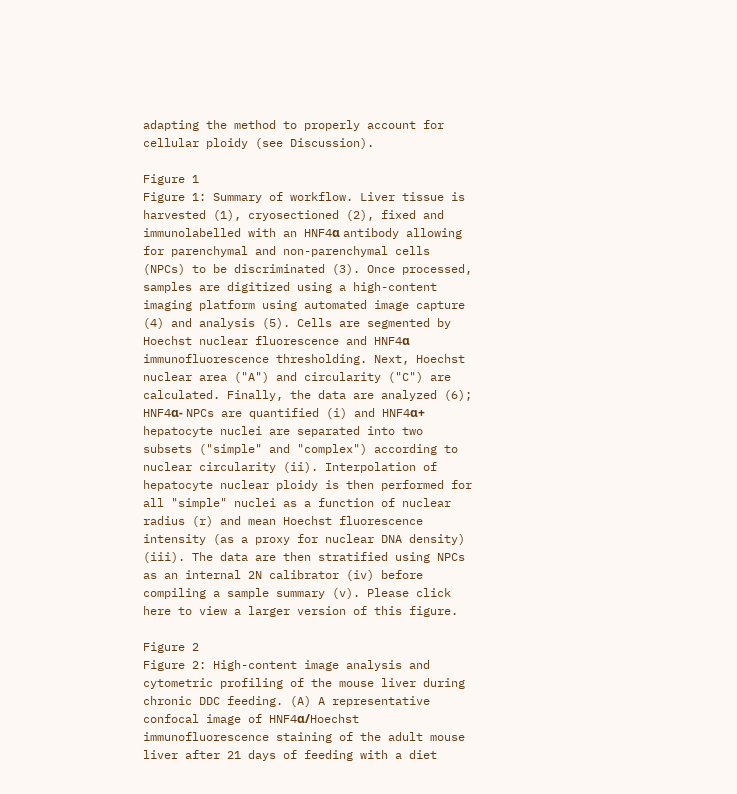adapting the method to properly account for cellular ploidy (see Discussion).

Figure 1
Figure 1: Summary of workflow. Liver tissue is harvested (1), cryosectioned (2), fixed and immunolabelled with an HNF4α antibody allowing for parenchymal and non-parenchymal cells (NPCs) to be discriminated (3). Once processed, samples are digitized using a high-content imaging platform using automated image capture (4) and analysis (5). Cells are segmented by Hoechst nuclear fluorescence and HNF4α immunofluorescence thresholding. Next, Hoechst nuclear area ("A") and circularity ("C") are calculated. Finally, the data are analyzed (6); HNF4α- NPCs are quantified (i) and HNF4α+ hepatocyte nuclei are separated into two subsets ("simple" and "complex") according to nuclear circularity (ii). Interpolation of hepatocyte nuclear ploidy is then performed for all "simple" nuclei as a function of nuclear radius (r) and mean Hoechst fluorescence intensity (as a proxy for nuclear DNA density) (iii). The data are then stratified using NPCs as an internal 2N calibrator (iv) before compiling a sample summary (v). Please click here to view a larger version of this figure.

Figure 2
Figure 2: High-content image analysis and cytometric profiling of the mouse liver during chronic DDC feeding. (A) A representative confocal image of HNF4α/Hoechst immunofluorescence staining of the adult mouse liver after 21 days of feeding with a diet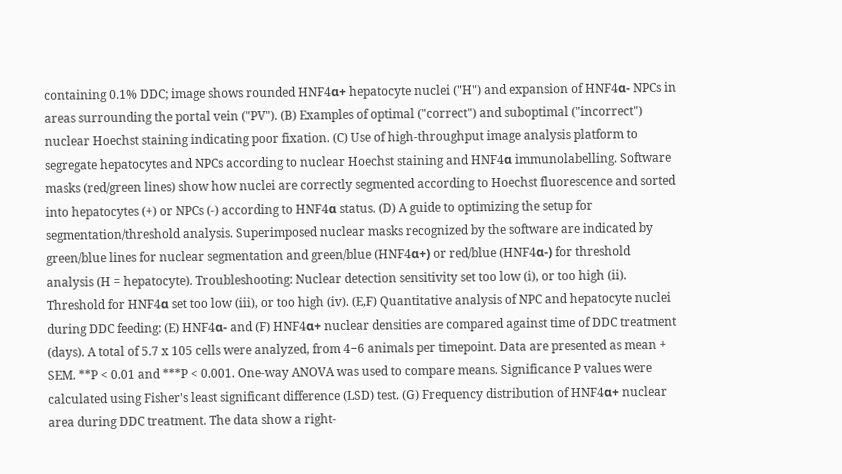containing 0.1% DDC; image shows rounded HNF4α+ hepatocyte nuclei ("H") and expansion of HNF4α- NPCs in areas surrounding the portal vein ("PV"). (B) Examples of optimal ("correct") and suboptimal ("incorrect") nuclear Hoechst staining indicating poor fixation. (C) Use of high-throughput image analysis platform to segregate hepatocytes and NPCs according to nuclear Hoechst staining and HNF4α immunolabelling. Software masks (red/green lines) show how nuclei are correctly segmented according to Hoechst fluorescence and sorted into hepatocytes (+) or NPCs (-) according to HNF4α status. (D) A guide to optimizing the setup for segmentation/threshold analysis. Superimposed nuclear masks recognized by the software are indicated by green/blue lines for nuclear segmentation and green/blue (HNF4α+) or red/blue (HNF4α-) for threshold analysis (H = hepatocyte). Troubleshooting: Nuclear detection sensitivity set too low (i), or too high (ii). Threshold for HNF4α set too low (iii), or too high (iv). (E,F) Quantitative analysis of NPC and hepatocyte nuclei during DDC feeding: (E) HNF4α- and (F) HNF4α+ nuclear densities are compared against time of DDC treatment (days). A total of 5.7 x 105 cells were analyzed, from 4−6 animals per timepoint. Data are presented as mean + SEM. **P < 0.01 and ***P < 0.001. One-way ANOVA was used to compare means. Significance P values were calculated using Fisher's least significant difference (LSD) test. (G) Frequency distribution of HNF4α+ nuclear area during DDC treatment. The data show a right-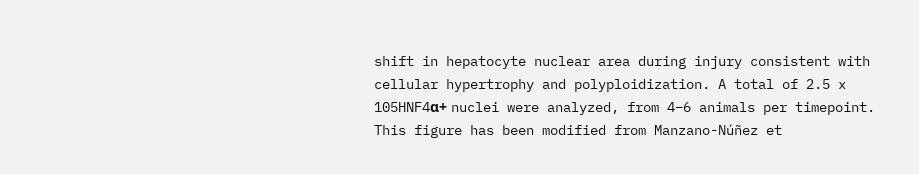shift in hepatocyte nuclear area during injury consistent with cellular hypertrophy and polyploidization. A total of 2.5 x 105HNF4α+ nuclei were analyzed, from 4−6 animals per timepoint. This figure has been modified from Manzano-Núñez et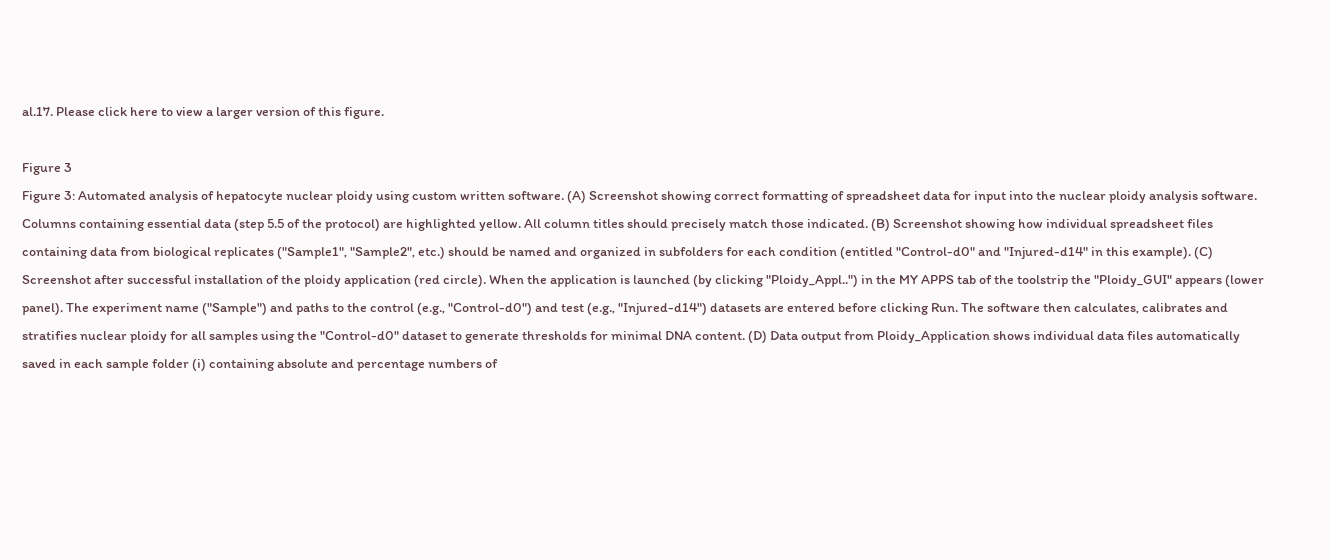al.17. Please click here to view a larger version of this figure.

Figure 3
Figure 3: Automated analysis of hepatocyte nuclear ploidy using custom written software. (A) Screenshot showing correct formatting of spreadsheet data for input into the nuclear ploidy analysis software. Columns containing essential data (step 5.5 of the protocol) are highlighted yellow. All column titles should precisely match those indicated. (B) Screenshot showing how individual spreadsheet files containing data from biological replicates ("Sample1", "Sample2", etc.) should be named and organized in subfolders for each condition (entitled "Control-d0" and "Injured-d14" in this example). (C) Screenshot after successful installation of the ploidy application (red circle). When the application is launched (by clicking "Ploidy_Appl..") in the MY APPS tab of the toolstrip the "Ploidy_GUI" appears (lower panel). The experiment name ("Sample") and paths to the control (e.g., "Control-d0") and test (e.g., "Injured-d14") datasets are entered before clicking Run. The software then calculates, calibrates and stratifies nuclear ploidy for all samples using the "Control-d0" dataset to generate thresholds for minimal DNA content. (D) Data output from Ploidy_Application shows individual data files automatically saved in each sample folder (i) containing absolute and percentage numbers of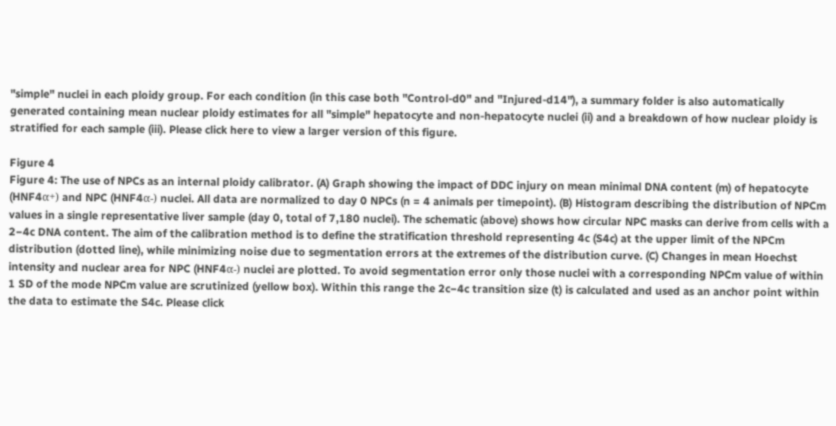"simple" nuclei in each ploidy group. For each condition (in this case both "Control-d0" and "Injured-d14"), a summary folder is also automatically generated containing mean nuclear ploidy estimates for all "simple" hepatocyte and non-hepatocyte nuclei (ii) and a breakdown of how nuclear ploidy is stratified for each sample (iii). Please click here to view a larger version of this figure.

Figure 4
Figure 4: The use of NPCs as an internal ploidy calibrator. (A) Graph showing the impact of DDC injury on mean minimal DNA content (m) of hepatocyte (HNF4α+) and NPC (HNF4α-) nuclei. All data are normalized to day 0 NPCs (n = 4 animals per timepoint). (B) Histogram describing the distribution of NPCm values in a single representative liver sample (day 0, total of 7,180 nuclei). The schematic (above) shows how circular NPC masks can derive from cells with a 2−4c DNA content. The aim of the calibration method is to define the stratification threshold representing 4c (S4c) at the upper limit of the NPCm distribution (dotted line), while minimizing noise due to segmentation errors at the extremes of the distribution curve. (C) Changes in mean Hoechst intensity and nuclear area for NPC (HNF4α-) nuclei are plotted. To avoid segmentation error only those nuclei with a corresponding NPCm value of within 1 SD of the mode NPCm value are scrutinized (yellow box). Within this range the 2c−4c transition size (t) is calculated and used as an anchor point within the data to estimate the S4c. Please click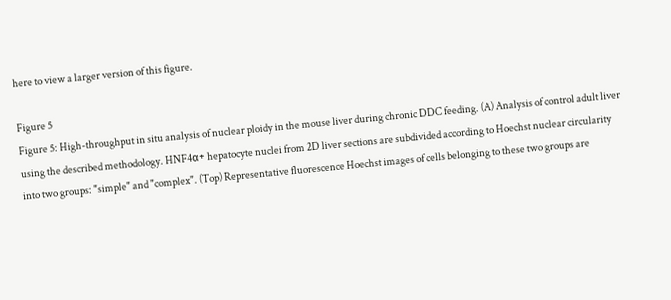here to view a larger version of this figure.

Figure 5
Figure 5: High-throughput in situ analysis of nuclear ploidy in the mouse liver during chronic DDC feeding. (A) Analysis of control adult liver using the described methodology. HNF4α+ hepatocyte nuclei from 2D liver sections are subdivided according to Hoechst nuclear circularity into two groups: "simple" and "complex". (Top) Representative fluorescence Hoechst images of cells belonging to these two groups are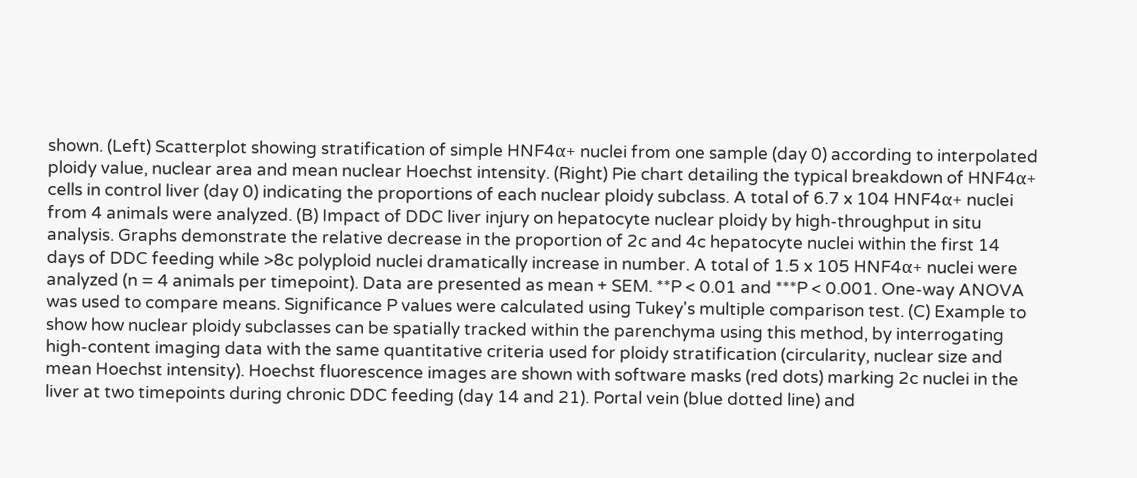shown. (Left) Scatterplot showing stratification of simple HNF4α+ nuclei from one sample (day 0) according to interpolated ploidy value, nuclear area and mean nuclear Hoechst intensity. (Right) Pie chart detailing the typical breakdown of HNF4α+ cells in control liver (day 0) indicating the proportions of each nuclear ploidy subclass. A total of 6.7 x 104 HNF4α+ nuclei from 4 animals were analyzed. (B) Impact of DDC liver injury on hepatocyte nuclear ploidy by high-throughput in situ analysis. Graphs demonstrate the relative decrease in the proportion of 2c and 4c hepatocyte nuclei within the first 14 days of DDC feeding while >8c polyploid nuclei dramatically increase in number. A total of 1.5 x 105 HNF4α+ nuclei were analyzed (n = 4 animals per timepoint). Data are presented as mean + SEM. **P < 0.01 and ***P < 0.001. One-way ANOVA was used to compare means. Significance P values were calculated using Tukey's multiple comparison test. (C) Example to show how nuclear ploidy subclasses can be spatially tracked within the parenchyma using this method, by interrogating high-content imaging data with the same quantitative criteria used for ploidy stratification (circularity, nuclear size and mean Hoechst intensity). Hoechst fluorescence images are shown with software masks (red dots) marking 2c nuclei in the liver at two timepoints during chronic DDC feeding (day 14 and 21). Portal vein (blue dotted line) and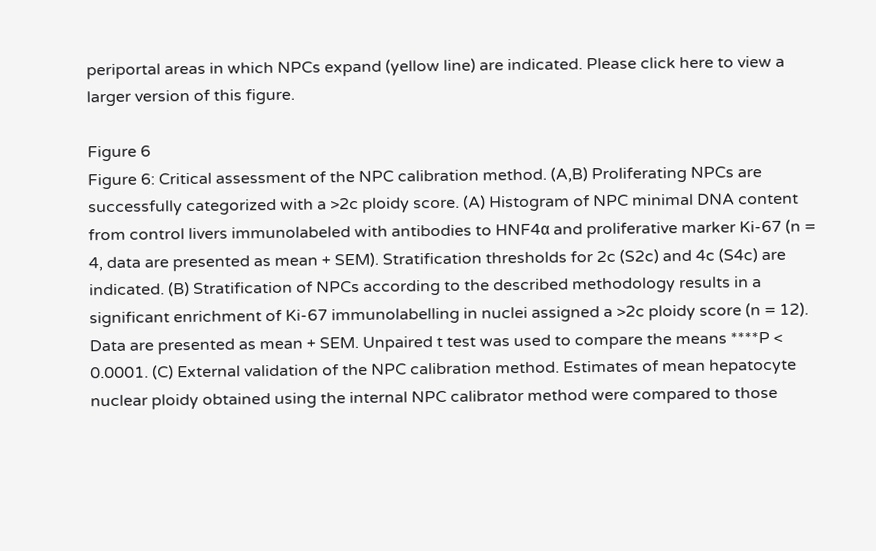periportal areas in which NPCs expand (yellow line) are indicated. Please click here to view a larger version of this figure.

Figure 6
Figure 6: Critical assessment of the NPC calibration method. (A,B) Proliferating NPCs are successfully categorized with a >2c ploidy score. (A) Histogram of NPC minimal DNA content from control livers immunolabeled with antibodies to HNF4α and proliferative marker Ki-67 (n = 4, data are presented as mean + SEM). Stratification thresholds for 2c (S2c) and 4c (S4c) are indicated. (B) Stratification of NPCs according to the described methodology results in a significant enrichment of Ki-67 immunolabelling in nuclei assigned a >2c ploidy score (n = 12). Data are presented as mean + SEM. Unpaired t test was used to compare the means ****P < 0.0001. (C) External validation of the NPC calibration method. Estimates of mean hepatocyte nuclear ploidy obtained using the internal NPC calibrator method were compared to those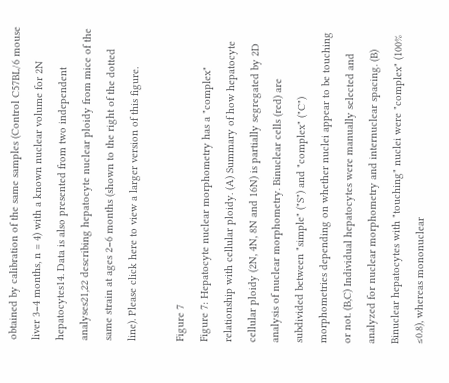obtained by calibration of the same samples (Control C57BL/6 mouse liver 3−4 months, n = 4) with a known nuclear volume for 2N hepatocytes14. Data is also presented from two independent analyses21,22 describing hepatocyte nuclear ploidy from mice of the same strain at ages 2−6 months (shown to the right of the dotted line). Please click here to view a larger version of this figure.

Figure 7
Figure 7: Hepatocyte nuclear morphometry has a "complex" relationship with cellular ploidy. (A) Summary of how hepatocyte cellular ploidy (2N, 4N, 8N and 16N) is partially segregated by 2D analysis of nuclear morphometry. Binuclear cells (red) are subdivided between "simple" ("S") and "complex" ("C") morphometries depending on whether nuclei appear to be touching or not. (B,C) Individual hepatocytes were manually selected and analyzed for nuclear morphometry and internuclear spacing. (B) Binuclear hepatocytes with "touching" nuclei were "complex" (100% ≤0.8), whereas mononuclear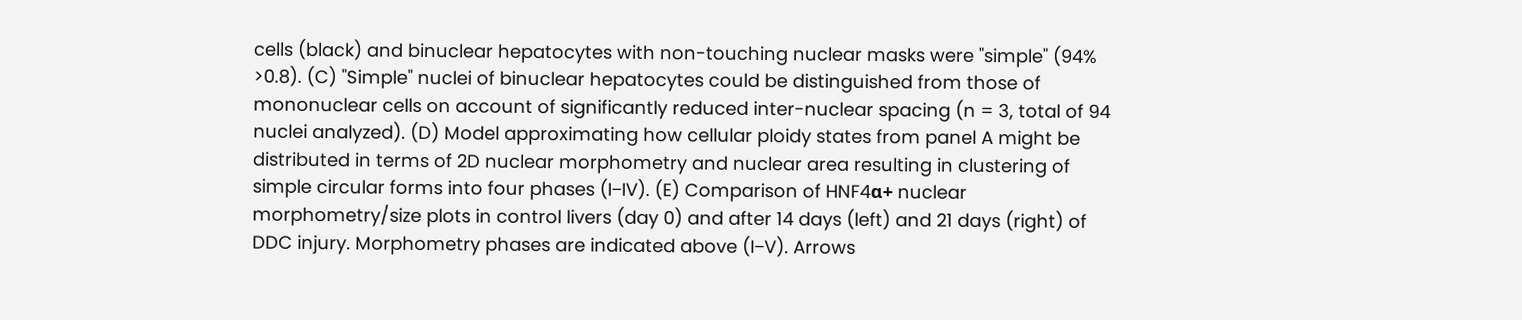cells (black) and binuclear hepatocytes with non-touching nuclear masks were "simple" (94% >0.8). (C) "Simple" nuclei of binuclear hepatocytes could be distinguished from those of mononuclear cells on account of significantly reduced inter-nuclear spacing (n = 3, total of 94 nuclei analyzed). (D) Model approximating how cellular ploidy states from panel A might be distributed in terms of 2D nuclear morphometry and nuclear area resulting in clustering of simple circular forms into four phases (I−IV). (E) Comparison of HNF4α+ nuclear morphometry/size plots in control livers (day 0) and after 14 days (left) and 21 days (right) of DDC injury. Morphometry phases are indicated above (I−V). Arrows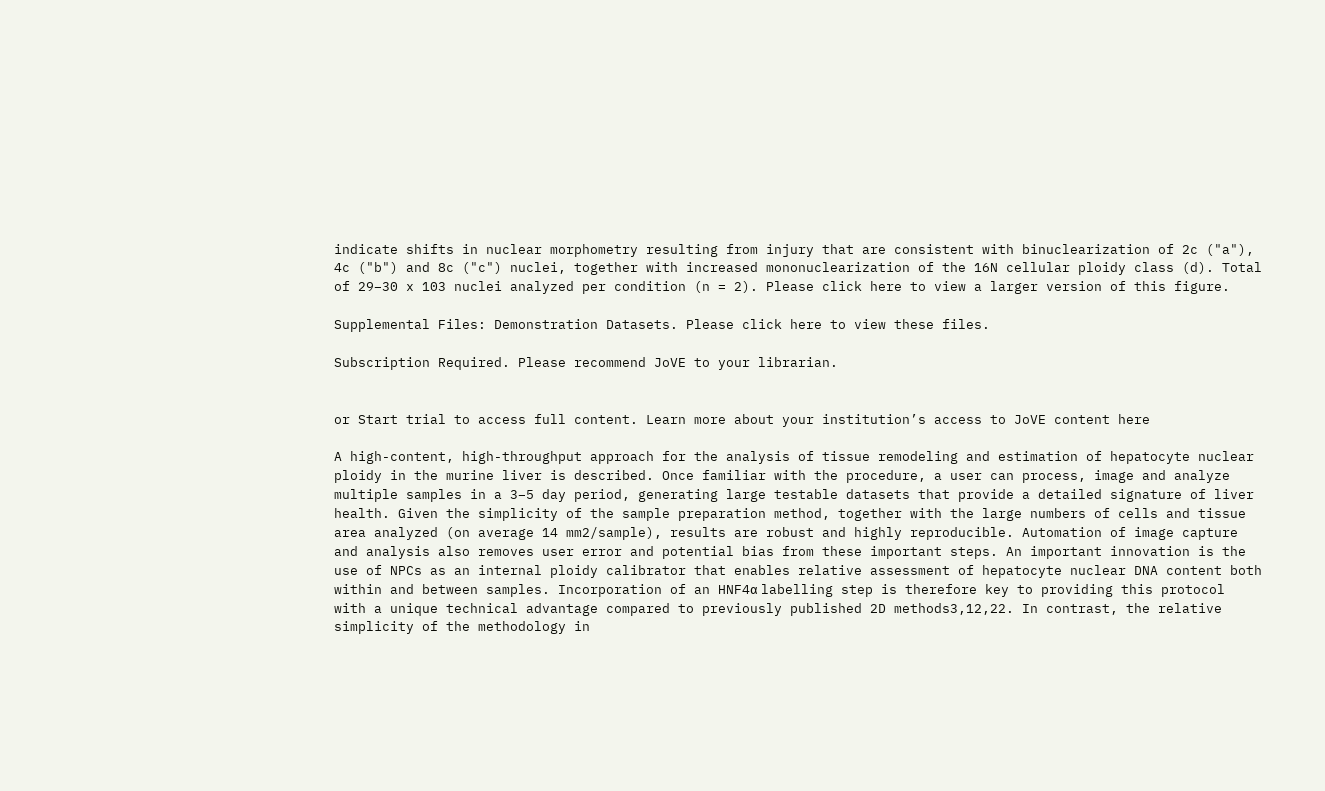indicate shifts in nuclear morphometry resulting from injury that are consistent with binuclearization of 2c ("a"), 4c ("b") and 8c ("c") nuclei, together with increased mononuclearization of the 16N cellular ploidy class (d). Total of 29−30 x 103 nuclei analyzed per condition (n = 2). Please click here to view a larger version of this figure.

Supplemental Files: Demonstration Datasets. Please click here to view these files.

Subscription Required. Please recommend JoVE to your librarian.


or Start trial to access full content. Learn more about your institution’s access to JoVE content here

A high-content, high-throughput approach for the analysis of tissue remodeling and estimation of hepatocyte nuclear ploidy in the murine liver is described. Once familiar with the procedure, a user can process, image and analyze multiple samples in a 3−5 day period, generating large testable datasets that provide a detailed signature of liver health. Given the simplicity of the sample preparation method, together with the large numbers of cells and tissue area analyzed (on average 14 mm2/sample), results are robust and highly reproducible. Automation of image capture and analysis also removes user error and potential bias from these important steps. An important innovation is the use of NPCs as an internal ploidy calibrator that enables relative assessment of hepatocyte nuclear DNA content both within and between samples. Incorporation of an HNF4α labelling step is therefore key to providing this protocol with a unique technical advantage compared to previously published 2D methods3,12,22. In contrast, the relative simplicity of the methodology in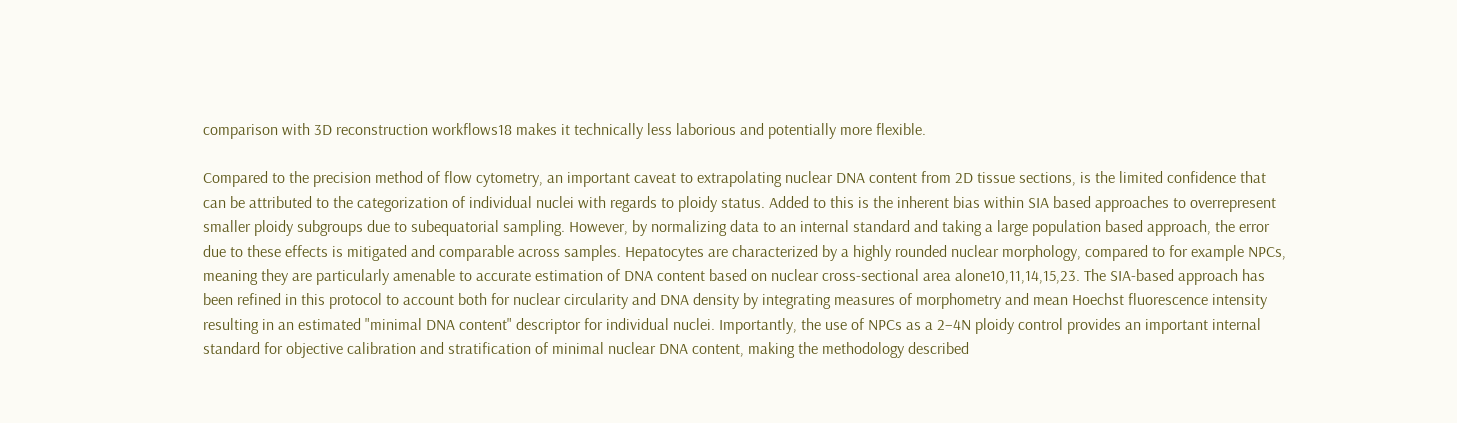comparison with 3D reconstruction workflows18 makes it technically less laborious and potentially more flexible.

Compared to the precision method of flow cytometry, an important caveat to extrapolating nuclear DNA content from 2D tissue sections, is the limited confidence that can be attributed to the categorization of individual nuclei with regards to ploidy status. Added to this is the inherent bias within SIA based approaches to overrepresent smaller ploidy subgroups due to subequatorial sampling. However, by normalizing data to an internal standard and taking a large population based approach, the error due to these effects is mitigated and comparable across samples. Hepatocytes are characterized by a highly rounded nuclear morphology, compared to for example NPCs, meaning they are particularly amenable to accurate estimation of DNA content based on nuclear cross-sectional area alone10,11,14,15,23. The SIA-based approach has been refined in this protocol to account both for nuclear circularity and DNA density by integrating measures of morphometry and mean Hoechst fluorescence intensity resulting in an estimated "minimal DNA content" descriptor for individual nuclei. Importantly, the use of NPCs as a 2−4N ploidy control provides an important internal standard for objective calibration and stratification of minimal nuclear DNA content, making the methodology described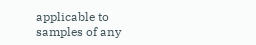applicable to samples of any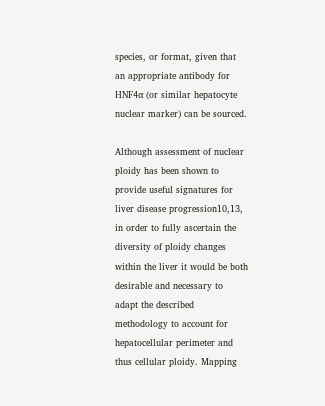species, or format, given that an appropriate antibody for HNF4α (or similar hepatocyte nuclear marker) can be sourced.

Although assessment of nuclear ploidy has been shown to provide useful signatures for liver disease progression10,13, in order to fully ascertain the diversity of ploidy changes within the liver it would be both desirable and necessary to adapt the described methodology to account for hepatocellular perimeter and thus cellular ploidy. Mapping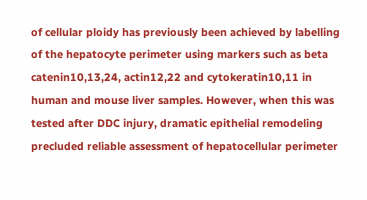of cellular ploidy has previously been achieved by labelling of the hepatocyte perimeter using markers such as beta catenin10,13,24, actin12,22 and cytokeratin10,11 in human and mouse liver samples. However, when this was tested after DDC injury, dramatic epithelial remodeling precluded reliable assessment of hepatocellular perimeter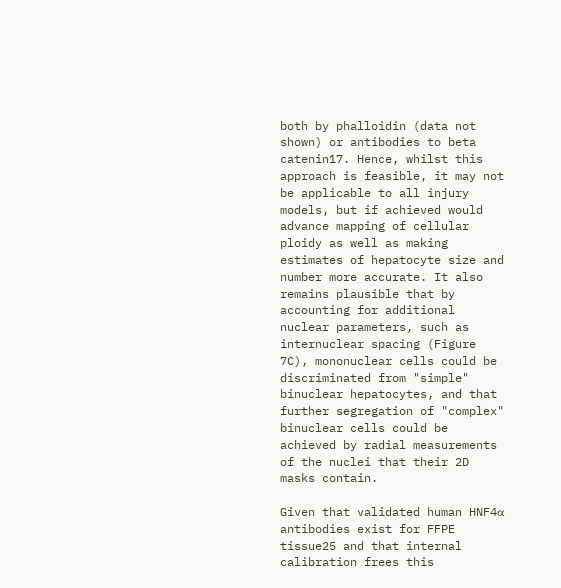both by phalloidin (data not shown) or antibodies to beta catenin17. Hence, whilst this approach is feasible, it may not be applicable to all injury models, but if achieved would advance mapping of cellular ploidy as well as making estimates of hepatocyte size and number more accurate. It also remains plausible that by accounting for additional nuclear parameters, such as internuclear spacing (Figure 7C), mononuclear cells could be discriminated from "simple" binuclear hepatocytes, and that further segregation of "complex" binuclear cells could be achieved by radial measurements of the nuclei that their 2D masks contain.

Given that validated human HNF4α antibodies exist for FFPE tissue25 and that internal calibration frees this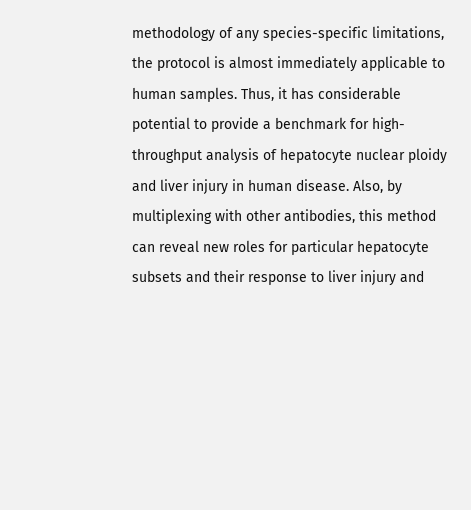methodology of any species-specific limitations, the protocol is almost immediately applicable to human samples. Thus, it has considerable potential to provide a benchmark for high-throughput analysis of hepatocyte nuclear ploidy and liver injury in human disease. Also, by multiplexing with other antibodies, this method can reveal new roles for particular hepatocyte subsets and their response to liver injury and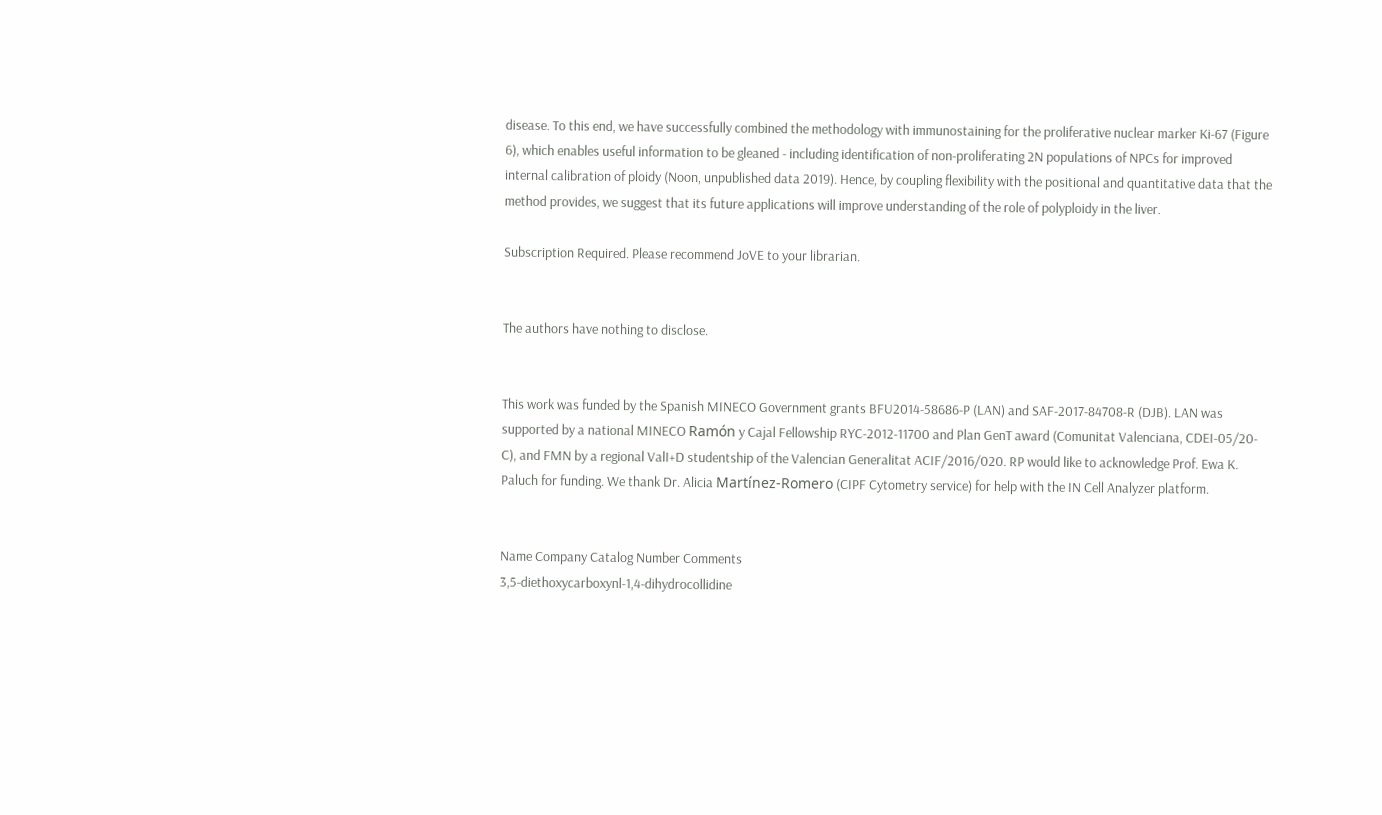disease. To this end, we have successfully combined the methodology with immunostaining for the proliferative nuclear marker Ki-67 (Figure 6), which enables useful information to be gleaned - including identification of non-proliferating 2N populations of NPCs for improved internal calibration of ploidy (Noon, unpublished data 2019). Hence, by coupling flexibility with the positional and quantitative data that the method provides, we suggest that its future applications will improve understanding of the role of polyploidy in the liver.

Subscription Required. Please recommend JoVE to your librarian.


The authors have nothing to disclose.


This work was funded by the Spanish MINECO Government grants BFU2014-58686-P (LAN) and SAF-2017-84708-R (DJB). LAN was supported by a national MINECO Ramón y Cajal Fellowship RYC-2012-11700 and Plan GenT award (Comunitat Valenciana, CDEI-05/20-C), and FMN by a regional ValI+D studentship of the Valencian Generalitat ACIF/2016/020. RP would like to acknowledge Prof. Ewa K. Paluch for funding. We thank Dr. Alicia Martínez-Romero (CIPF Cytometry service) for help with the IN Cell Analyzer platform.


Name Company Catalog Number Comments
3,5-diethoxycarboxynl-1,4-dihydrocollidine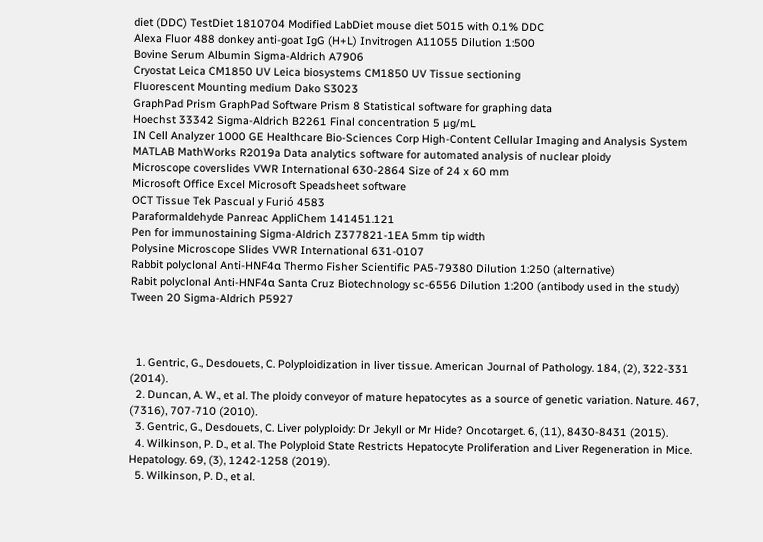diet (DDC) TestDiet 1810704 Modified LabDiet mouse diet 5015 with 0.1% DDC
Alexa Fluor 488 donkey anti-goat IgG (H+L) Invitrogen A11055 Dilution 1:500
Bovine Serum Albumin Sigma-Aldrich A7906
Cryostat Leica CM1850 UV Leica biosystems CM1850 UV Tissue sectioning
Fluorescent Mounting medium Dako S3023
GraphPad Prism GraphPad Software Prism 8 Statistical software for graphing data
Hoechst 33342 Sigma-Aldrich B2261 Final concentration 5 µg/mL
IN Cell Analyzer 1000 GE Healthcare Bio-Sciences Corp High-Content Cellular Imaging and Analysis System
MATLAB MathWorks R2019a Data analytics software for automated analysis of nuclear ploidy
Microscope coverslides VWR International 630-2864 Size of 24 x 60 mm
Microsoft Office Excel Microsoft Speadsheet software
OCT Tissue Tek Pascual y Furió 4583
Paraformaldehyde Panreac AppliChem 141451.121
Pen for immunostaining Sigma-Aldrich Z377821-1EA 5mm tip width
Polysine Microscope Slides VWR International 631-0107
Rabbit polyclonal Anti-HNF4α Thermo Fisher Scientific PA5-79380 Dilution 1:250 (alternative)
Rabit polyclonal Anti-HNF4α Santa Cruz Biotechnology sc-6556 Dilution 1:200 (antibody used in the study)
Tween 20 Sigma-Aldrich P5927



  1. Gentric, G., Desdouets, C. Polyploidization in liver tissue. American Journal of Pathology. 184, (2), 322-331 (2014).
  2. Duncan, A. W., et al. The ploidy conveyor of mature hepatocytes as a source of genetic variation. Nature. 467, (7316), 707-710 (2010).
  3. Gentric, G., Desdouets, C. Liver polyploidy: Dr Jekyll or Mr Hide? Oncotarget. 6, (11), 8430-8431 (2015).
  4. Wilkinson, P. D., et al. The Polyploid State Restricts Hepatocyte Proliferation and Liver Regeneration in Mice. Hepatology. 69, (3), 1242-1258 (2019).
  5. Wilkinson, P. D., et al.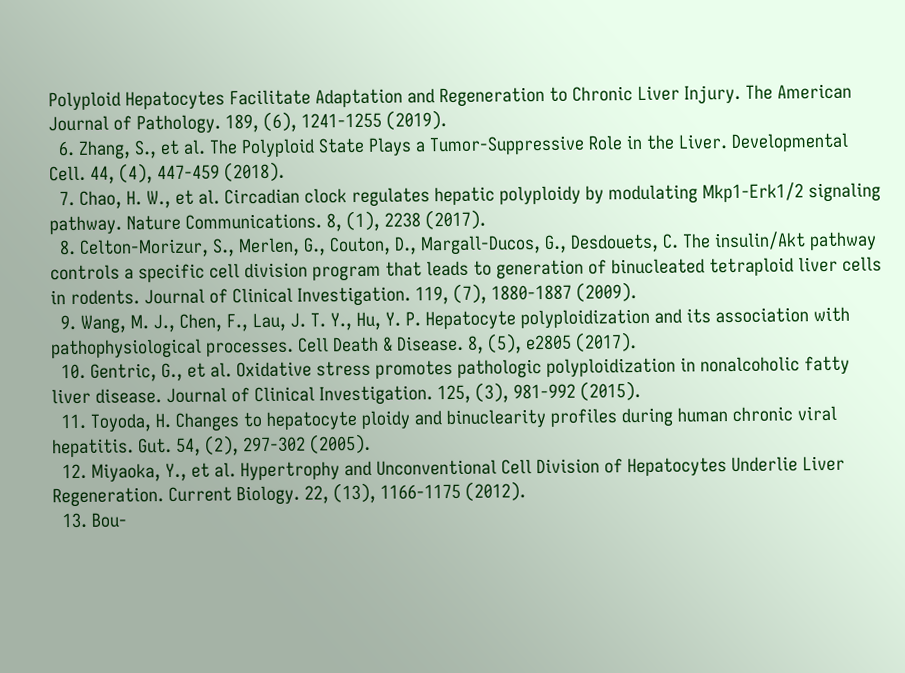Polyploid Hepatocytes Facilitate Adaptation and Regeneration to Chronic Liver Injury. The American Journal of Pathology. 189, (6), 1241-1255 (2019).
  6. Zhang, S., et al. The Polyploid State Plays a Tumor-Suppressive Role in the Liver. Developmental Cell. 44, (4), 447-459 (2018).
  7. Chao, H. W., et al. Circadian clock regulates hepatic polyploidy by modulating Mkp1-Erk1/2 signaling pathway. Nature Communications. 8, (1), 2238 (2017).
  8. Celton-Morizur, S., Merlen, G., Couton, D., Margall-Ducos, G., Desdouets, C. The insulin/Akt pathway controls a specific cell division program that leads to generation of binucleated tetraploid liver cells in rodents. Journal of Clinical Investigation. 119, (7), 1880-1887 (2009).
  9. Wang, M. J., Chen, F., Lau, J. T. Y., Hu, Y. P. Hepatocyte polyploidization and its association with pathophysiological processes. Cell Death & Disease. 8, (5), e2805 (2017).
  10. Gentric, G., et al. Oxidative stress promotes pathologic polyploidization in nonalcoholic fatty liver disease. Journal of Clinical Investigation. 125, (3), 981-992 (2015).
  11. Toyoda, H. Changes to hepatocyte ploidy and binuclearity profiles during human chronic viral hepatitis. Gut. 54, (2), 297-302 (2005).
  12. Miyaoka, Y., et al. Hypertrophy and Unconventional Cell Division of Hepatocytes Underlie Liver Regeneration. Current Biology. 22, (13), 1166-1175 (2012).
  13. Bou-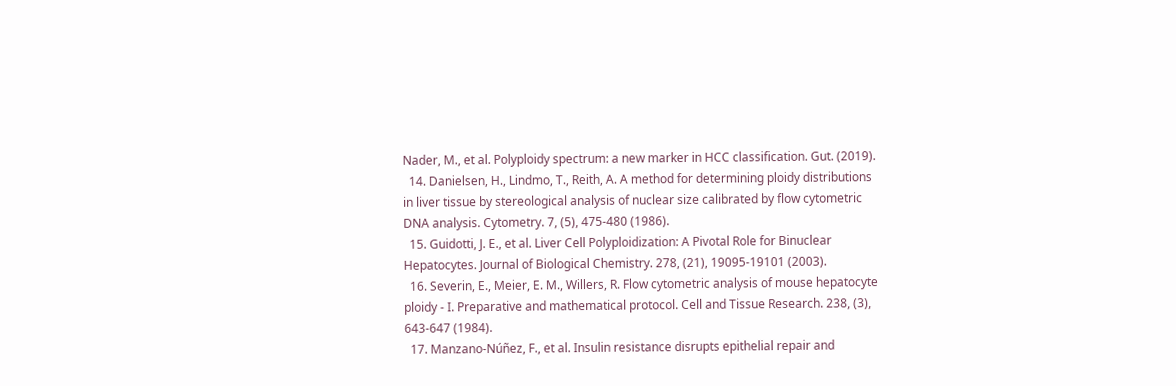Nader, M., et al. Polyploidy spectrum: a new marker in HCC classification. Gut. (2019).
  14. Danielsen, H., Lindmo, T., Reith, A. A method for determining ploidy distributions in liver tissue by stereological analysis of nuclear size calibrated by flow cytometric DNA analysis. Cytometry. 7, (5), 475-480 (1986).
  15. Guidotti, J. E., et al. Liver Cell Polyploidization: A Pivotal Role for Binuclear Hepatocytes. Journal of Biological Chemistry. 278, (21), 19095-19101 (2003).
  16. Severin, E., Meier, E. M., Willers, R. Flow cytometric analysis of mouse hepatocyte ploidy - I. Preparative and mathematical protocol. Cell and Tissue Research. 238, (3), 643-647 (1984).
  17. Manzano-Núñez, F., et al. Insulin resistance disrupts epithelial repair and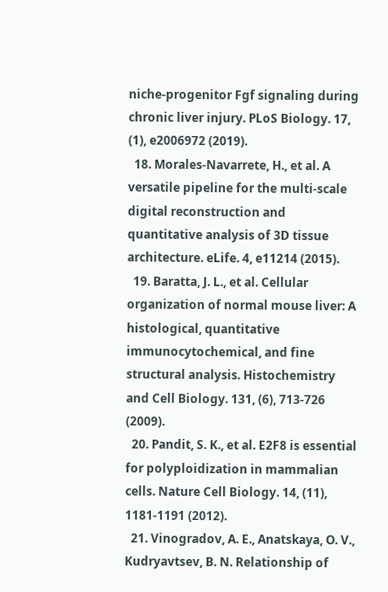niche-progenitor Fgf signaling during chronic liver injury. PLoS Biology. 17, (1), e2006972 (2019).
  18. Morales-Navarrete, H., et al. A versatile pipeline for the multi-scale digital reconstruction and quantitative analysis of 3D tissue architecture. eLife. 4, e11214 (2015).
  19. Baratta, J. L., et al. Cellular organization of normal mouse liver: A histological, quantitative immunocytochemical, and fine structural analysis. Histochemistry and Cell Biology. 131, (6), 713-726 (2009).
  20. Pandit, S. K., et al. E2F8 is essential for polyploidization in mammalian cells. Nature Cell Biology. 14, (11), 1181-1191 (2012).
  21. Vinogradov, A. E., Anatskaya, O. V., Kudryavtsev, B. N. Relationship of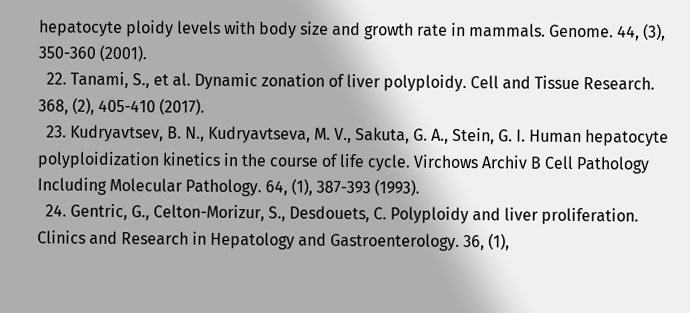hepatocyte ploidy levels with body size and growth rate in mammals. Genome. 44, (3), 350-360 (2001).
  22. Tanami, S., et al. Dynamic zonation of liver polyploidy. Cell and Tissue Research. 368, (2), 405-410 (2017).
  23. Kudryavtsev, B. N., Kudryavtseva, M. V., Sakuta, G. A., Stein, G. I. Human hepatocyte polyploidization kinetics in the course of life cycle. Virchows Archiv B Cell Pathology Including Molecular Pathology. 64, (1), 387-393 (1993).
  24. Gentric, G., Celton-Morizur, S., Desdouets, C. Polyploidy and liver proliferation. Clinics and Research in Hepatology and Gastroenterology. 36, (1),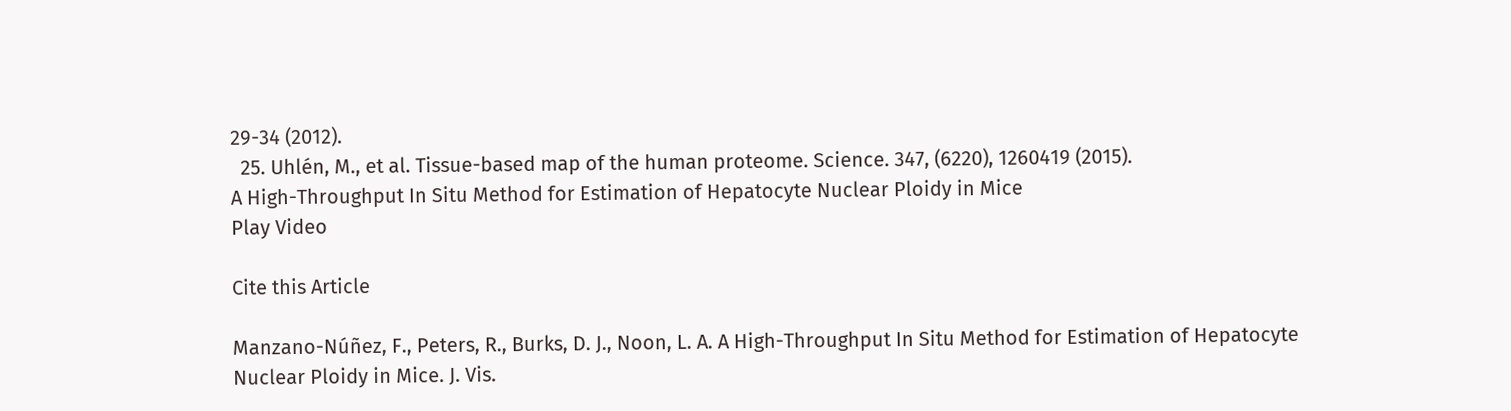29-34 (2012).
  25. Uhlén, M., et al. Tissue-based map of the human proteome. Science. 347, (6220), 1260419 (2015).
A High-Throughput In Situ Method for Estimation of Hepatocyte Nuclear Ploidy in Mice
Play Video

Cite this Article

Manzano-Núñez, F., Peters, R., Burks, D. J., Noon, L. A. A High-Throughput In Situ Method for Estimation of Hepatocyte Nuclear Ploidy in Mice. J. Vis.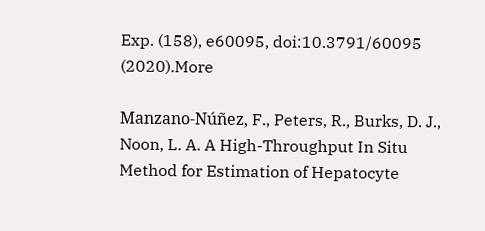Exp. (158), e60095, doi:10.3791/60095 (2020).More

Manzano-Núñez, F., Peters, R., Burks, D. J., Noon, L. A. A High-Throughput In Situ Method for Estimation of Hepatocyte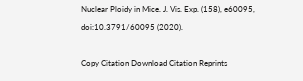Nuclear Ploidy in Mice. J. Vis. Exp. (158), e60095, doi:10.3791/60095 (2020).

Copy Citation Download Citation Reprints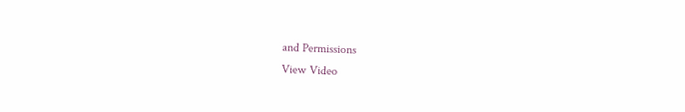and Permissions
View Video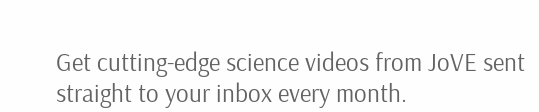Get cutting-edge science videos from JoVE sent straight to your inbox every month.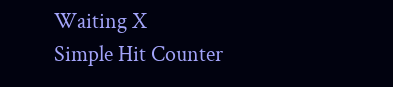Waiting X
Simple Hit Counter